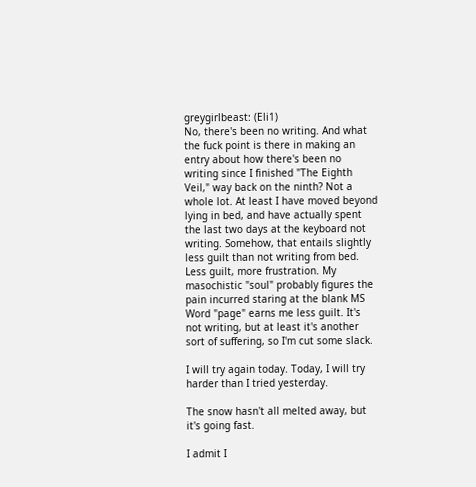greygirlbeast: (Eli1)
No, there's been no writing. And what the fuck point is there in making an entry about how there's been no writing since I finished "The Eighth Veil," way back on the ninth? Not a whole lot. At least I have moved beyond lying in bed, and have actually spent the last two days at the keyboard not writing. Somehow, that entails slightly less guilt than not writing from bed. Less guilt, more frustration. My masochistic "soul" probably figures the pain incurred staring at the blank MS Word "page" earns me less guilt. It's not writing, but at least it's another sort of suffering, so I'm cut some slack.

I will try again today. Today, I will try harder than I tried yesterday.

The snow hasn't all melted away, but it's going fast.

I admit I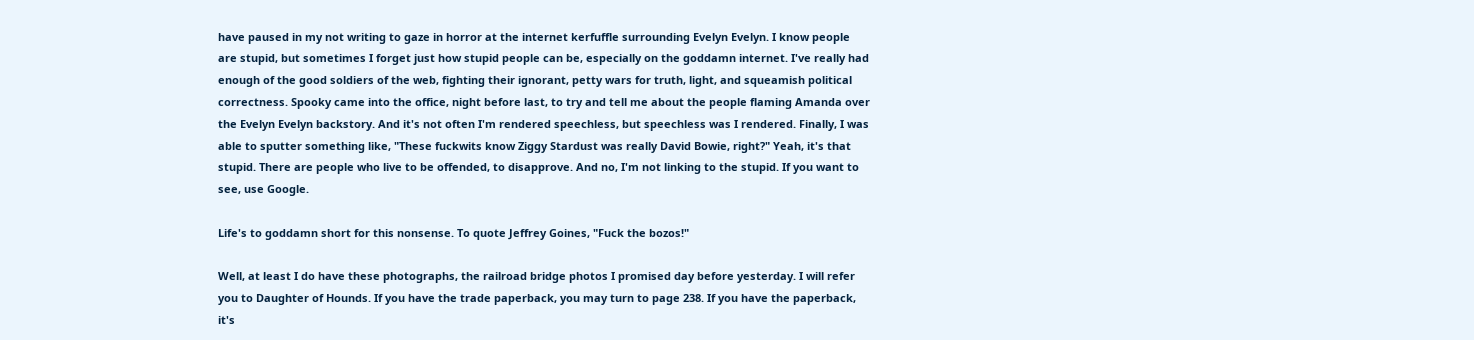have paused in my not writing to gaze in horror at the internet kerfuffle surrounding Evelyn Evelyn. I know people are stupid, but sometimes I forget just how stupid people can be, especially on the goddamn internet. I've really had enough of the good soldiers of the web, fighting their ignorant, petty wars for truth, light, and squeamish political correctness. Spooky came into the office, night before last, to try and tell me about the people flaming Amanda over the Evelyn Evelyn backstory. And it's not often I'm rendered speechless, but speechless was I rendered. Finally, I was able to sputter something like, "These fuckwits know Ziggy Stardust was really David Bowie, right?" Yeah, it's that stupid. There are people who live to be offended, to disapprove. And no, I'm not linking to the stupid. If you want to see, use Google.

Life's to goddamn short for this nonsense. To quote Jeffrey Goines, "Fuck the bozos!"

Well, at least I do have these photographs, the railroad bridge photos I promised day before yesterday. I will refer you to Daughter of Hounds. If you have the trade paperback, you may turn to page 238. If you have the paperback, it's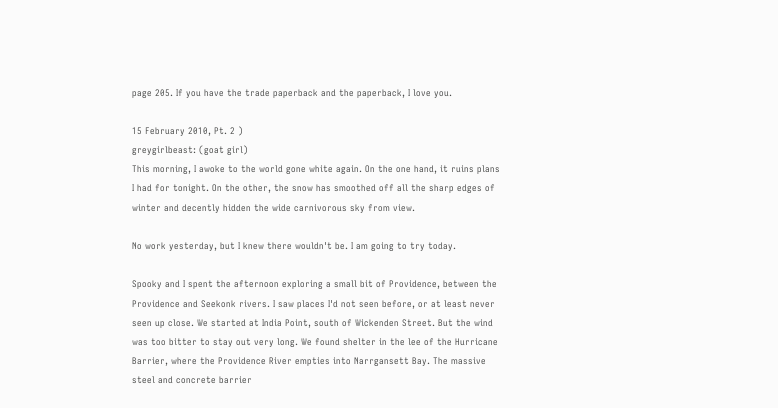page 205. If you have the trade paperback and the paperback, I love you.

15 February 2010, Pt. 2 )
greygirlbeast: (goat girl)
This morning, I awoke to the world gone white again. On the one hand, it ruins plans I had for tonight. On the other, the snow has smoothed off all the sharp edges of winter and decently hidden the wide carnivorous sky from view.

No work yesterday, but I knew there wouldn't be. I am going to try today.

Spooky and I spent the afternoon exploring a small bit of Providence, between the Providence and Seekonk rivers. I saw places I'd not seen before, or at least never seen up close. We started at India Point, south of Wickenden Street. But the wind was too bitter to stay out very long. We found shelter in the lee of the Hurricane Barrier, where the Providence River empties into Narrgansett Bay. The massive steel and concrete barrier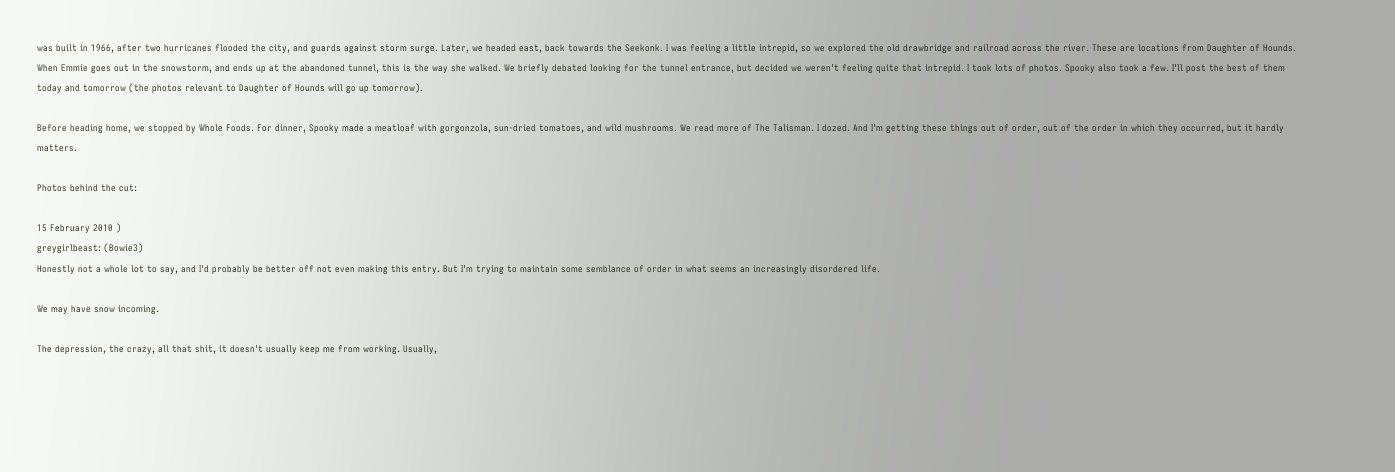was built in 1966, after two hurricanes flooded the city, and guards against storm surge. Later, we headed east, back towards the Seekonk. I was feeling a little intrepid, so we explored the old drawbridge and railroad across the river. These are locations from Daughter of Hounds. When Emmie goes out in the snowstorm, and ends up at the abandoned tunnel, this is the way she walked. We briefly debated looking for the tunnel entrance, but decided we weren't feeling quite that intrepid. I took lots of photos. Spooky also took a few. I'll post the best of them today and tomorrow (the photos relevant to Daughter of Hounds will go up tomorrow).

Before heading home, we stopped by Whole Foods. For dinner, Spooky made a meatloaf with gorgonzola, sun-dried tomatoes, and wild mushrooms. We read more of The Talisman. I dozed. And I'm getting these things out of order, out of the order in which they occurred, but it hardly matters.

Photos behind the cut:

15 February 2010 )
greygirlbeast: (Bowie3)
Honestly not a whole lot to say, and I'd probably be better off not even making this entry. But I'm trying to maintain some semblance of order in what seems an increasingly disordered life.

We may have snow incoming.

The depression, the crazy, all that shit, it doesn't usually keep me from working. Usually,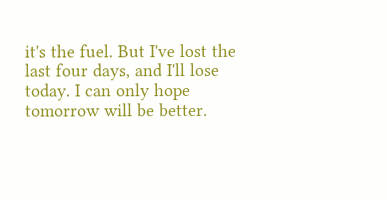it's the fuel. But I've lost the last four days, and I'll lose today. I can only hope tomorrow will be better.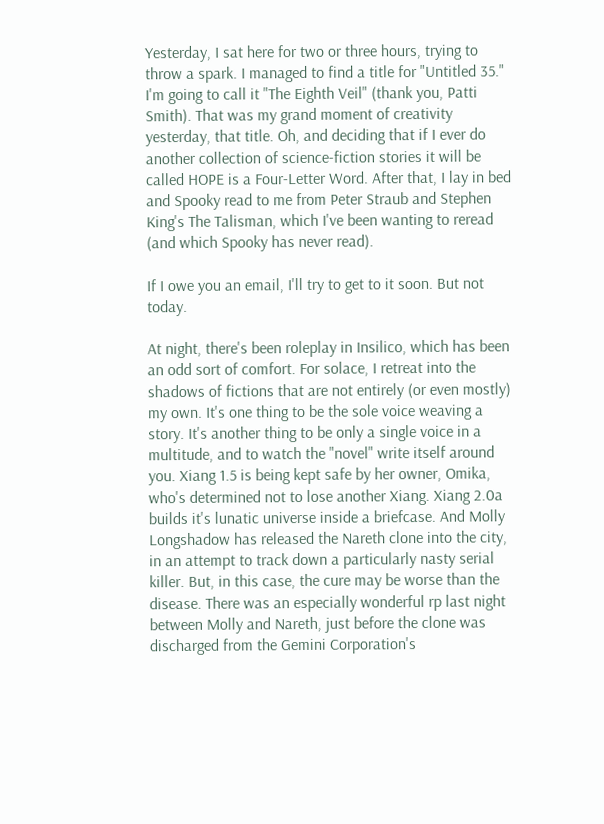Yesterday, I sat here for two or three hours, trying to throw a spark. I managed to find a title for "Untitled 35." I'm going to call it "The Eighth Veil" (thank you, Patti Smith). That was my grand moment of creativity yesterday, that title. Oh, and deciding that if I ever do another collection of science-fiction stories it will be called HOPE is a Four-Letter Word. After that, I lay in bed and Spooky read to me from Peter Straub and Stephen King's The Talisman, which I've been wanting to reread (and which Spooky has never read).

If I owe you an email, I'll try to get to it soon. But not today.

At night, there's been roleplay in Insilico, which has been an odd sort of comfort. For solace, I retreat into the shadows of fictions that are not entirely (or even mostly) my own. It's one thing to be the sole voice weaving a story. It's another thing to be only a single voice in a multitude, and to watch the "novel" write itself around you. Xiang 1.5 is being kept safe by her owner, Omika, who's determined not to lose another Xiang. Xiang 2.0a builds it's lunatic universe inside a briefcase. And Molly Longshadow has released the Nareth clone into the city, in an attempt to track down a particularly nasty serial killer. But, in this case, the cure may be worse than the disease. There was an especially wonderful rp last night between Molly and Nareth, just before the clone was discharged from the Gemini Corporation's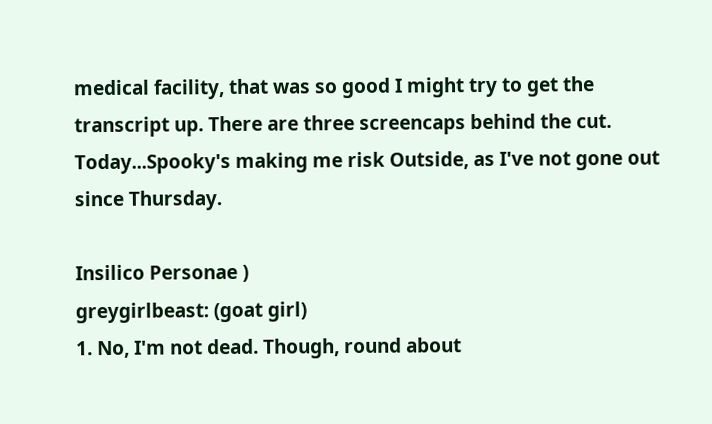medical facility, that was so good I might try to get the transcript up. There are three screencaps behind the cut. Today...Spooky's making me risk Outside, as I've not gone out since Thursday.

Insilico Personae )
greygirlbeast: (goat girl)
1. No, I'm not dead. Though, round about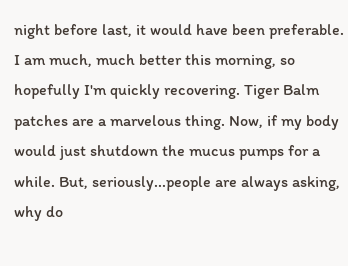night before last, it would have been preferable. I am much, much better this morning, so hopefully I'm quickly recovering. Tiger Balm patches are a marvelous thing. Now, if my body would just shutdown the mucus pumps for a while. But, seriously...people are always asking, why do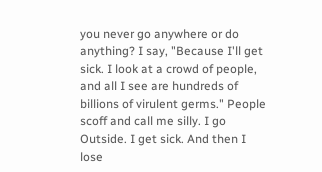you never go anywhere or do anything? I say, "Because I'll get sick. I look at a crowd of people, and all I see are hundreds of billions of virulent germs." People scoff and call me silly. I go Outside. I get sick. And then I lose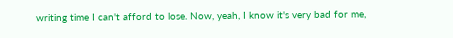writing time I can't afford to lose. Now, yeah, I know it's very bad for me,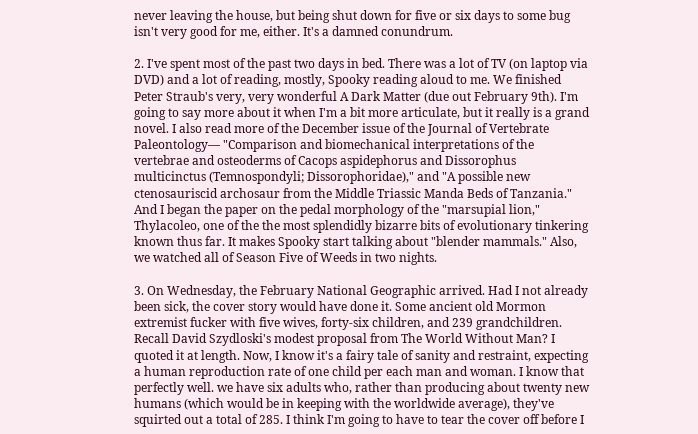never leaving the house, but being shut down for five or six days to some bug isn't very good for me, either. It's a damned conundrum.

2. I've spent most of the past two days in bed. There was a lot of TV (on laptop via DVD) and a lot of reading, mostly, Spooky reading aloud to me. We finished Peter Straub's very, very wonderful A Dark Matter (due out February 9th). I'm going to say more about it when I'm a bit more articulate, but it really is a grand novel. I also read more of the December issue of the Journal of Vertebrate Paleontology— "Comparison and biomechanical interpretations of the vertebrae and osteoderms of Cacops aspidephorus and Dissorophus multicinctus (Temnospondyli; Dissorophoridae)," and "A possible new ctenosauriscid archosaur from the Middle Triassic Manda Beds of Tanzania." And I began the paper on the pedal morphology of the "marsupial lion," Thylacoleo, one of the the most splendidly bizarre bits of evolutionary tinkering known thus far. It makes Spooky start talking about "blender mammals." Also, we watched all of Season Five of Weeds in two nights.

3. On Wednesday, the February National Geographic arrived. Had I not already been sick, the cover story would have done it. Some ancient old Mormon extremist fucker with five wives, forty-six children, and 239 grandchildren. Recall David Szydloski's modest proposal from The World Without Man? I quoted it at length. Now, I know it's a fairy tale of sanity and restraint, expecting a human reproduction rate of one child per each man and woman. I know that perfectly well. we have six adults who, rather than producing about twenty new humans (which would be in keeping with the worldwide average), they've squirted out a total of 285. I think I'm going to have to tear the cover off before I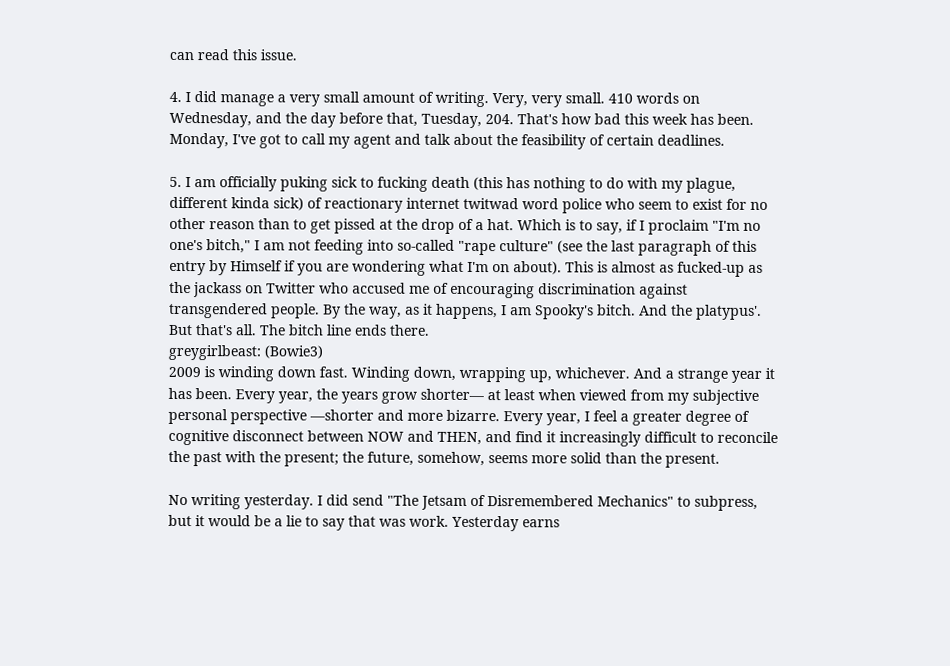can read this issue.

4. I did manage a very small amount of writing. Very, very small. 410 words on Wednesday, and the day before that, Tuesday, 204. That's how bad this week has been. Monday, I've got to call my agent and talk about the feasibility of certain deadlines.

5. I am officially puking sick to fucking death (this has nothing to do with my plague, different kinda sick) of reactionary internet twitwad word police who seem to exist for no other reason than to get pissed at the drop of a hat. Which is to say, if I proclaim "I'm no one's bitch," I am not feeding into so-called "rape culture" (see the last paragraph of this entry by Himself if you are wondering what I'm on about). This is almost as fucked-up as the jackass on Twitter who accused me of encouraging discrimination against transgendered people. By the way, as it happens, I am Spooky's bitch. And the platypus'. But that's all. The bitch line ends there.
greygirlbeast: (Bowie3)
2009 is winding down fast. Winding down, wrapping up, whichever. And a strange year it has been. Every year, the years grow shorter— at least when viewed from my subjective personal perspective —shorter and more bizarre. Every year, I feel a greater degree of cognitive disconnect between NOW and THEN, and find it increasingly difficult to reconcile the past with the present; the future, somehow, seems more solid than the present.

No writing yesterday. I did send "The Jetsam of Disremembered Mechanics" to subpress, but it would be a lie to say that was work. Yesterday earns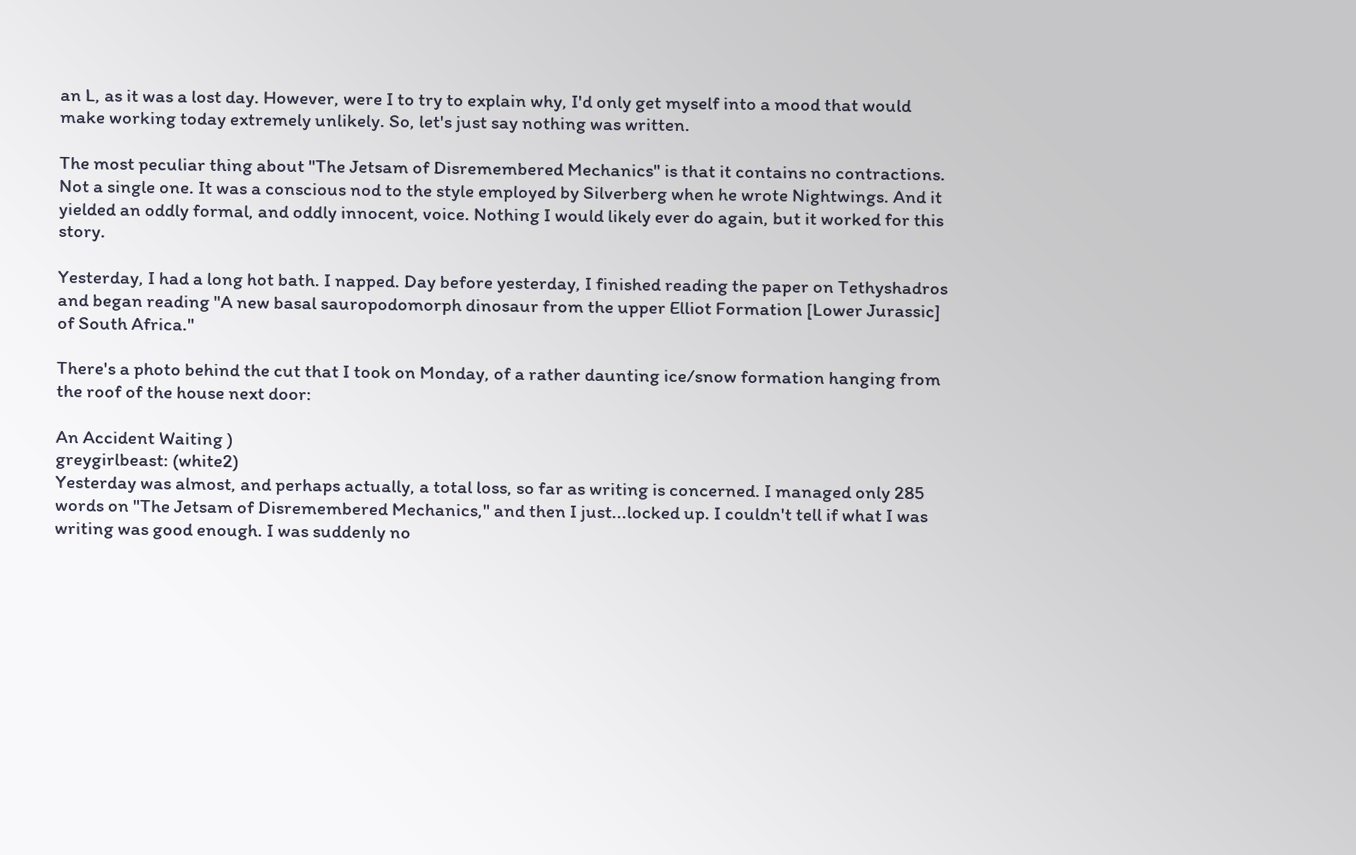an L, as it was a lost day. However, were I to try to explain why, I'd only get myself into a mood that would make working today extremely unlikely. So, let's just say nothing was written.

The most peculiar thing about "The Jetsam of Disremembered Mechanics" is that it contains no contractions. Not a single one. It was a conscious nod to the style employed by Silverberg when he wrote Nightwings. And it yielded an oddly formal, and oddly innocent, voice. Nothing I would likely ever do again, but it worked for this story.

Yesterday, I had a long hot bath. I napped. Day before yesterday, I finished reading the paper on Tethyshadros and began reading "A new basal sauropodomorph dinosaur from the upper Elliot Formation [Lower Jurassic] of South Africa."

There's a photo behind the cut that I took on Monday, of a rather daunting ice/snow formation hanging from the roof of the house next door:

An Accident Waiting )
greygirlbeast: (white2)
Yesterday was almost, and perhaps actually, a total loss, so far as writing is concerned. I managed only 285 words on "The Jetsam of Disremembered Mechanics," and then I just...locked up. I couldn't tell if what I was writing was good enough. I was suddenly no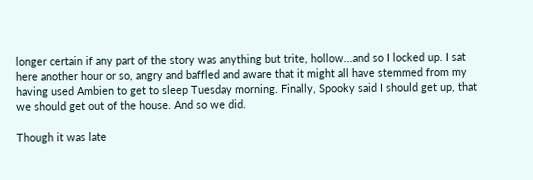longer certain if any part of the story was anything but trite, hollow...and so I locked up. I sat here another hour or so, angry and baffled and aware that it might all have stemmed from my having used Ambien to get to sleep Tuesday morning. Finally, Spooky said I should get up, that we should get out of the house. And so we did.

Though it was late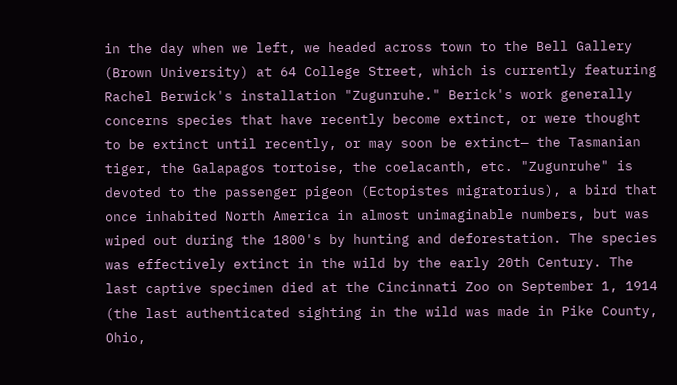in the day when we left, we headed across town to the Bell Gallery (Brown University) at 64 College Street, which is currently featuring Rachel Berwick's installation "Zugunruhe." Berick's work generally concerns species that have recently become extinct, or were thought to be extinct until recently, or may soon be extinct— the Tasmanian tiger, the Galapagos tortoise, the coelacanth, etc. "Zugunruhe" is devoted to the passenger pigeon (Ectopistes migratorius), a bird that once inhabited North America in almost unimaginable numbers, but was wiped out during the 1800's by hunting and deforestation. The species was effectively extinct in the wild by the early 20th Century. The last captive specimen died at the Cincinnati Zoo on September 1, 1914 (the last authenticated sighting in the wild was made in Pike County, Ohio,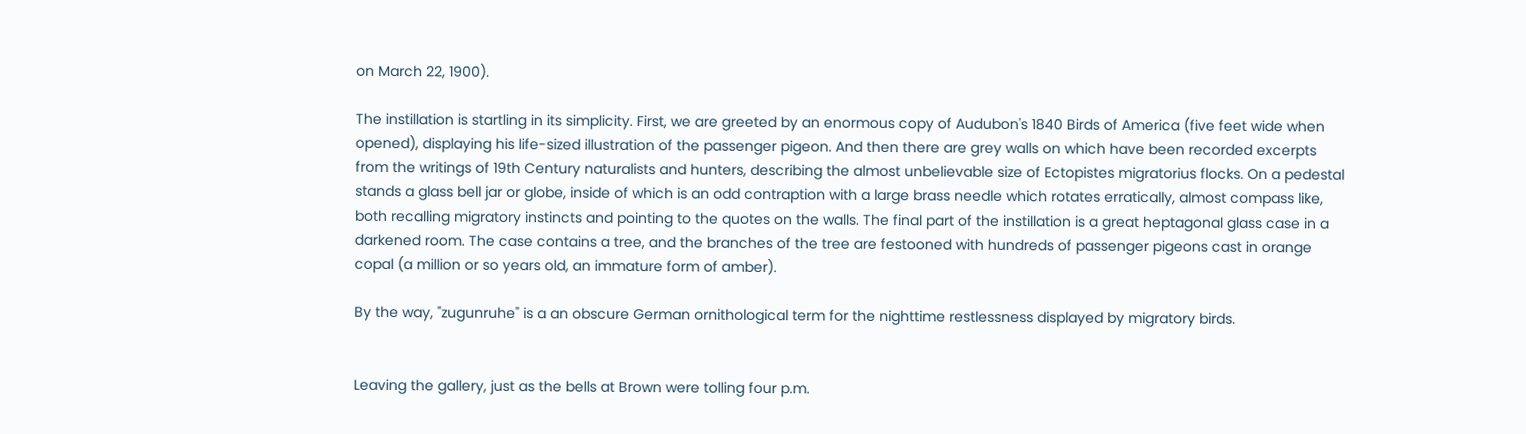on March 22, 1900).

The instillation is startling in its simplicity. First, we are greeted by an enormous copy of Audubon's 1840 Birds of America (five feet wide when opened), displaying his life-sized illustration of the passenger pigeon. And then there are grey walls on which have been recorded excerpts from the writings of 19th Century naturalists and hunters, describing the almost unbelievable size of Ectopistes migratorius flocks. On a pedestal stands a glass bell jar or globe, inside of which is an odd contraption with a large brass needle which rotates erratically, almost compass like, both recalling migratory instincts and pointing to the quotes on the walls. The final part of the instillation is a great heptagonal glass case in a darkened room. The case contains a tree, and the branches of the tree are festooned with hundreds of passenger pigeons cast in orange copal (a million or so years old, an immature form of amber).

By the way, "zugunruhe" is a an obscure German ornithological term for the nighttime restlessness displayed by migratory birds.


Leaving the gallery, just as the bells at Brown were tolling four p.m.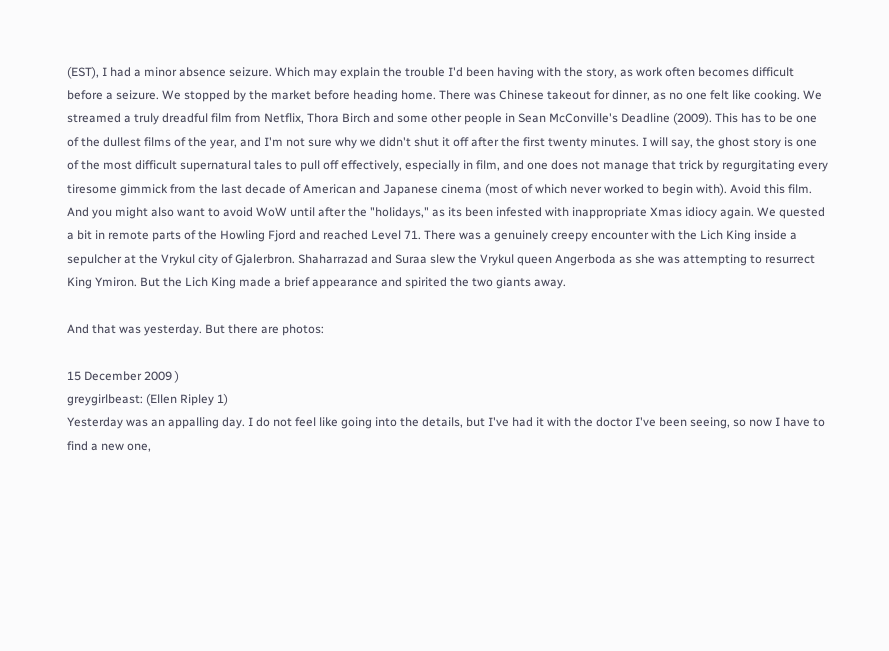(EST), I had a minor absence seizure. Which may explain the trouble I'd been having with the story, as work often becomes difficult before a seizure. We stopped by the market before heading home. There was Chinese takeout for dinner, as no one felt like cooking. We streamed a truly dreadful film from Netflix, Thora Birch and some other people in Sean McConville's Deadline (2009). This has to be one of the dullest films of the year, and I'm not sure why we didn't shut it off after the first twenty minutes. I will say, the ghost story is one of the most difficult supernatural tales to pull off effectively, especially in film, and one does not manage that trick by regurgitating every tiresome gimmick from the last decade of American and Japanese cinema (most of which never worked to begin with). Avoid this film. And you might also want to avoid WoW until after the "holidays," as its been infested with inappropriate Xmas idiocy again. We quested a bit in remote parts of the Howling Fjord and reached Level 71. There was a genuinely creepy encounter with the Lich King inside a sepulcher at the Vrykul city of Gjalerbron. Shaharrazad and Suraa slew the Vrykul queen Angerboda as she was attempting to resurrect King Ymiron. But the Lich King made a brief appearance and spirited the two giants away.

And that was yesterday. But there are photos:

15 December 2009 )
greygirlbeast: (Ellen Ripley 1)
Yesterday was an appalling day. I do not feel like going into the details, but I've had it with the doctor I've been seeing, so now I have to find a new one,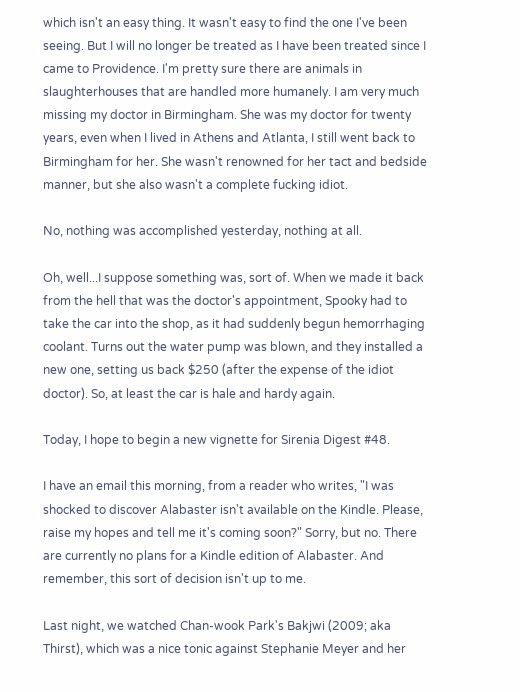which isn't an easy thing. It wasn't easy to find the one I've been seeing. But I will no longer be treated as I have been treated since I came to Providence. I'm pretty sure there are animals in slaughterhouses that are handled more humanely. I am very much missing my doctor in Birmingham. She was my doctor for twenty years, even when I lived in Athens and Atlanta, I still went back to Birmingham for her. She wasn't renowned for her tact and bedside manner, but she also wasn't a complete fucking idiot.

No, nothing was accomplished yesterday, nothing at all.

Oh, well...I suppose something was, sort of. When we made it back from the hell that was the doctor's appointment, Spooky had to take the car into the shop, as it had suddenly begun hemorrhaging coolant. Turns out the water pump was blown, and they installed a new one, setting us back $250 (after the expense of the idiot doctor). So, at least the car is hale and hardy again.

Today, I hope to begin a new vignette for Sirenia Digest #48.

I have an email this morning, from a reader who writes, "I was shocked to discover Alabaster isn't available on the Kindle. Please, raise my hopes and tell me it's coming soon?" Sorry, but no. There are currently no plans for a Kindle edition of Alabaster. And remember, this sort of decision isn't up to me.

Last night, we watched Chan-wook Park's Bakjwi (2009; aka Thirst), which was a nice tonic against Stephanie Meyer and her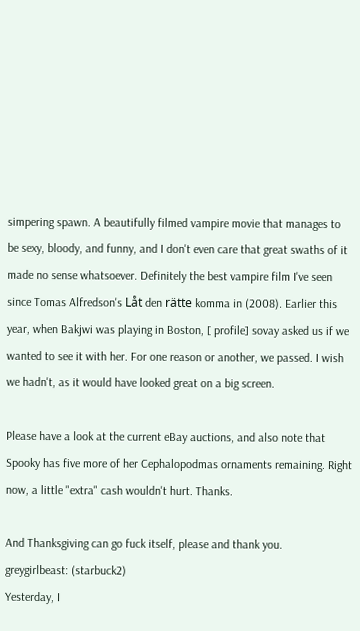simpering spawn. A beautifully filmed vampire movie that manages to be sexy, bloody, and funny, and I don't even care that great swaths of it made no sense whatsoever. Definitely the best vampire film I've seen since Tomas Alfredson's Låt den rätte komma in (2008). Earlier this year, when Bakjwi was playing in Boston, [ profile] sovay asked us if we wanted to see it with her. For one reason or another, we passed. I wish we hadn't, as it would have looked great on a big screen.

Please have a look at the current eBay auctions, and also note that Spooky has five more of her Cephalopodmas ornaments remaining. Right now, a little "extra" cash wouldn't hurt. Thanks.

And Thanksgiving can go fuck itself, please and thank you.
greygirlbeast: (starbuck2)
Yesterday, I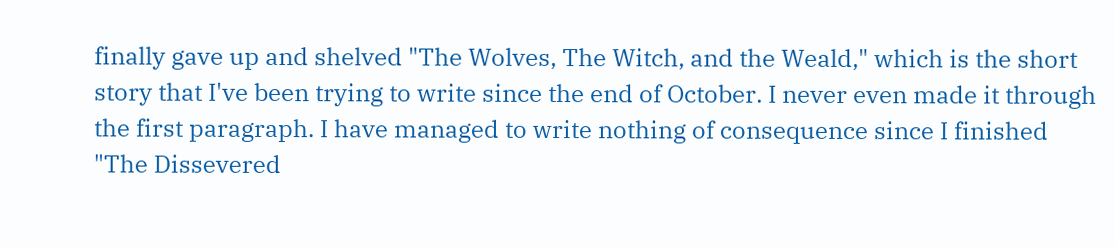finally gave up and shelved "The Wolves, The Witch, and the Weald," which is the short story that I've been trying to write since the end of October. I never even made it through the first paragraph. I have managed to write nothing of consequence since I finished "The Dissevered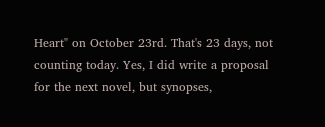Heart" on October 23rd. That's 23 days, not counting today. Yes, I did write a proposal for the next novel, but synopses,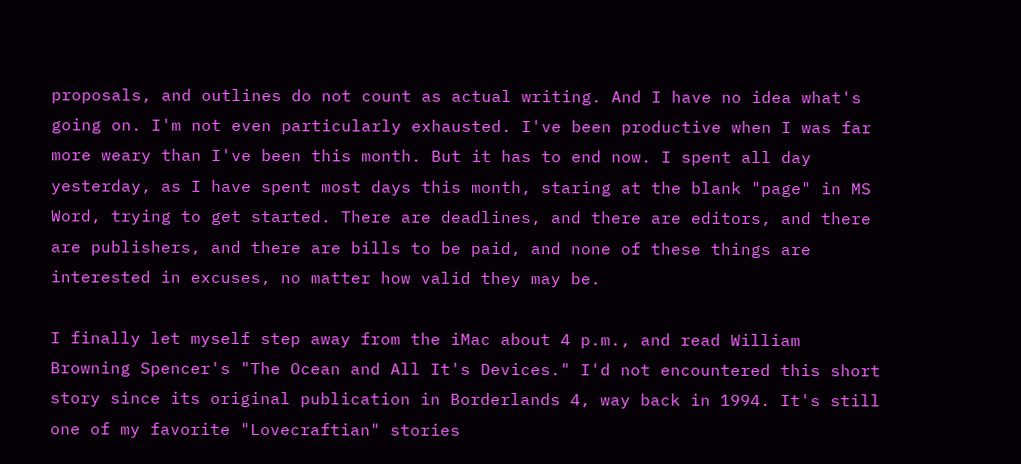proposals, and outlines do not count as actual writing. And I have no idea what's going on. I'm not even particularly exhausted. I've been productive when I was far more weary than I've been this month. But it has to end now. I spent all day yesterday, as I have spent most days this month, staring at the blank "page" in MS Word, trying to get started. There are deadlines, and there are editors, and there are publishers, and there are bills to be paid, and none of these things are interested in excuses, no matter how valid they may be.

I finally let myself step away from the iMac about 4 p.m., and read William Browning Spencer's "The Ocean and All It's Devices." I'd not encountered this short story since its original publication in Borderlands 4, way back in 1994. It's still one of my favorite "Lovecraftian" stories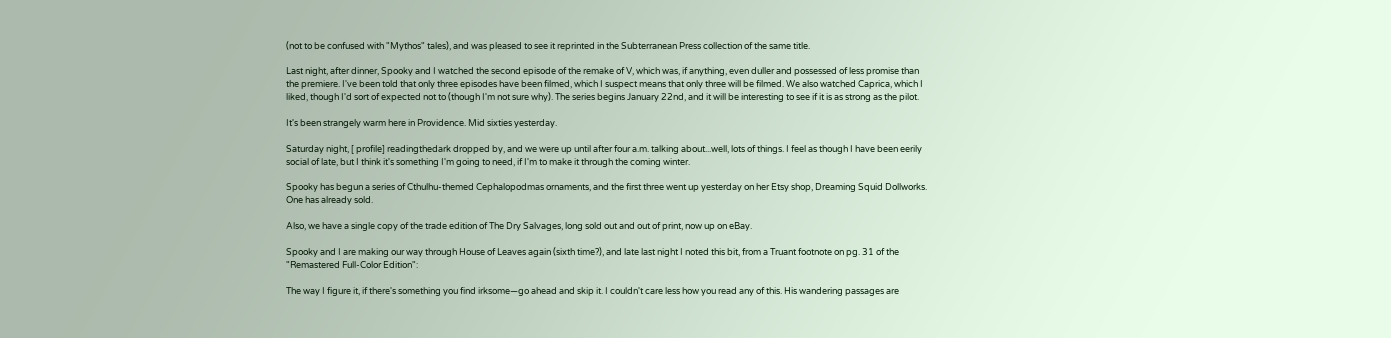(not to be confused with "Mythos" tales), and was pleased to see it reprinted in the Subterranean Press collection of the same title.

Last night, after dinner, Spooky and I watched the second episode of the remake of V, which was, if anything, even duller and possessed of less promise than the premiere. I've been told that only three episodes have been filmed, which I suspect means that only three will be filmed. We also watched Caprica, which I liked, though I'd sort of expected not to (though I'm not sure why). The series begins January 22nd, and it will be interesting to see if it is as strong as the pilot.

It's been strangely warm here in Providence. Mid sixties yesterday.

Saturday night, [ profile] readingthedark dropped by, and we were up until after four a.m. talking about...well, lots of things. I feel as though I have been eerily social of late, but I think it's something I'm going to need, if I'm to make it through the coming winter.

Spooky has begun a series of Cthulhu-themed Cephalopodmas ornaments, and the first three went up yesterday on her Etsy shop, Dreaming Squid Dollworks. One has already sold.

Also, we have a single copy of the trade edition of The Dry Salvages, long sold out and out of print, now up on eBay.

Spooky and I are making our way through House of Leaves again (sixth time?), and late last night I noted this bit, from a Truant footnote on pg. 31 of the "Remastered Full-Color Edition":

The way I figure it, if there's something you find irksome—go ahead and skip it. I couldn't care less how you read any of this. His wandering passages are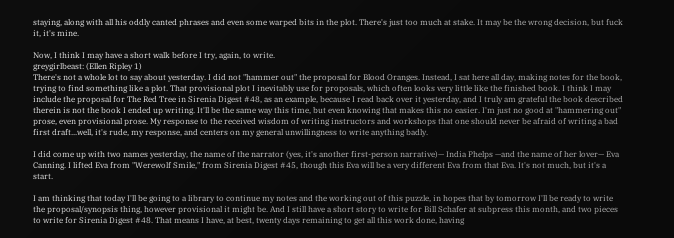staying, along with all his oddly canted phrases and even some warped bits in the plot. There's just too much at stake. It may be the wrong decision, but fuck it, it's mine.

Now, I think I may have a short walk before I try, again, to write.
greygirlbeast: (Ellen Ripley 1)
There's not a whole lot to say about yesterday. I did not "hammer out" the proposal for Blood Oranges. Instead, I sat here all day, making notes for the book, trying to find something like a plot. That provisional plot I inevitably use for proposals, which often looks very little like the finished book. I think I may include the proposal for The Red Tree in Sirenia Digest #48, as an example, because I read back over it yesterday, and I truly am grateful the book described therein is not the book I ended up writing. It'll be the same way this time, but even knowing that makes this no easier. I'm just no good at "hammering out" prose, even provisional prose. My response to the received wisdom of writing instructors and workshops that one should never be afraid of writing a bad first draft...well, it's rude, my response, and centers on my general unwillingness to write anything badly.

I did come up with two names yesterday, the name of the narrator (yes, it's another first-person narrative)— India Phelps —and the name of her lover— Eva Canning. I lifted Eva from "Werewolf Smile," from Sirenia Digest #45, though this Eva will be a very different Eva from that Eva. It's not much, but it's a start.

I am thinking that today I'll be going to a library to continue my notes and the working out of this puzzle, in hopes that by tomorrow I'll be ready to write the proposal/synopsis thing, however provisional it might be. And I still have a short story to write for Bill Schafer at subpress this month, and two pieces to write for Sirenia Digest #48. That means I have, at best, twenty days remaining to get all this work done, having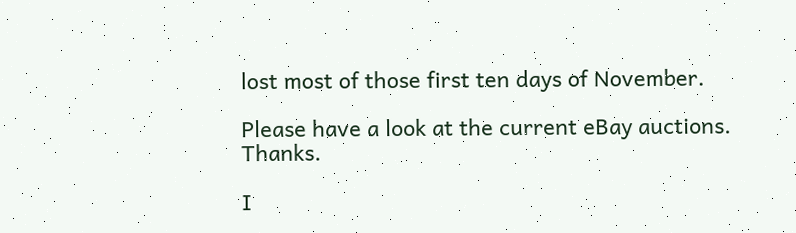lost most of those first ten days of November.

Please have a look at the current eBay auctions. Thanks.

I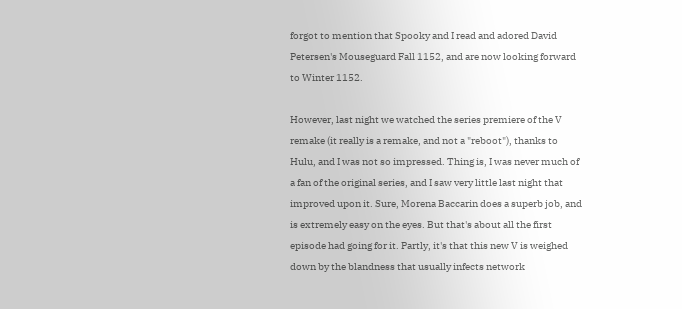forgot to mention that Spooky and I read and adored David Petersen's Mouseguard Fall 1152, and are now looking forward to Winter 1152.

However, last night we watched the series premiere of the V remake (it really is a remake, and not a "reboot"), thanks to Hulu, and I was not so impressed. Thing is, I was never much of a fan of the original series, and I saw very little last night that improved upon it. Sure, Morena Baccarin does a superb job, and is extremely easy on the eyes. But that's about all the first episode had going for it. Partly, it's that this new V is weighed down by the blandness that usually infects network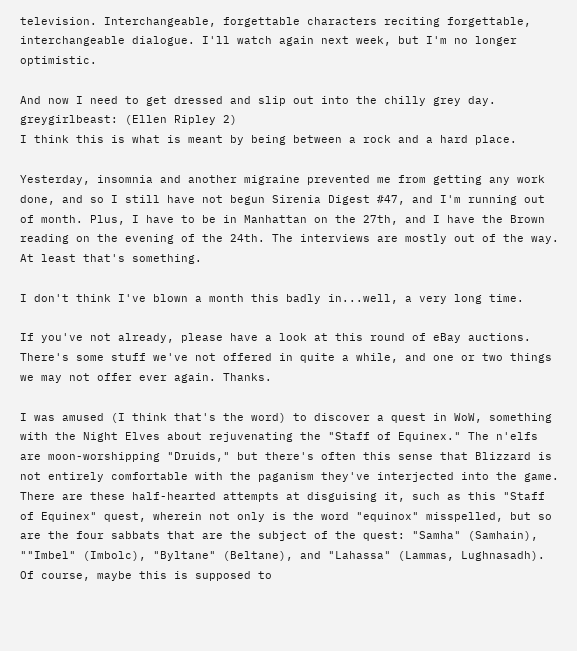television. Interchangeable, forgettable characters reciting forgettable, interchangeable dialogue. I'll watch again next week, but I'm no longer optimistic.

And now I need to get dressed and slip out into the chilly grey day.
greygirlbeast: (Ellen Ripley 2)
I think this is what is meant by being between a rock and a hard place.

Yesterday, insomnia and another migraine prevented me from getting any work done, and so I still have not begun Sirenia Digest #47, and I'm running out of month. Plus, I have to be in Manhattan on the 27th, and I have the Brown reading on the evening of the 24th. The interviews are mostly out of the way. At least that's something.

I don't think I've blown a month this badly in...well, a very long time.

If you've not already, please have a look at this round of eBay auctions. There's some stuff we've not offered in quite a while, and one or two things we may not offer ever again. Thanks.

I was amused (I think that's the word) to discover a quest in WoW, something with the Night Elves about rejuvenating the "Staff of Equinex." The n'elfs are moon-worshipping "Druids," but there's often this sense that Blizzard is not entirely comfortable with the paganism they've interjected into the game. There are these half-hearted attempts at disguising it, such as this "Staff of Equinex" quest, wherein not only is the word "equinox" misspelled, but so are the four sabbats that are the subject of the quest: "Samha" (Samhain), ""Imbel" (Imbolc), "Byltane" (Beltane), and "Lahassa" (Lammas, Lughnasadh). Of course, maybe this is supposed to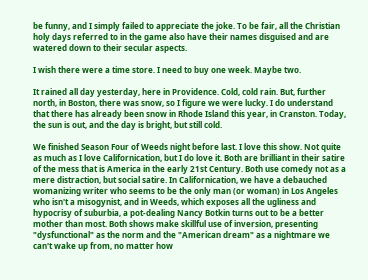be funny, and I simply failed to appreciate the joke. To be fair, all the Christian holy days referred to in the game also have their names disguised and are watered down to their secular aspects.

I wish there were a time store. I need to buy one week. Maybe two.

It rained all day yesterday, here in Providence. Cold, cold rain. But, further north, in Boston, there was snow, so I figure we were lucky. I do understand that there has already been snow in Rhode Island this year, in Cranston. Today, the sun is out, and the day is bright, but still cold.

We finished Season Four of Weeds night before last. I love this show. Not quite as much as I love Californication, but I do love it. Both are brilliant in their satire of the mess that is America in the early 21st Century. Both use comedy not as a mere distraction, but social satire. In Californication, we have a debauched womanizing writer who seems to be the only man (or woman) in Los Angeles who isn't a misogynist, and in Weeds, which exposes all the ugliness and hypocrisy of suburbia, a pot-dealing Nancy Botkin turns out to be a better mother than most. Both shows make skillful use of inversion, presenting "dysfunctional" as the norm and the "American dream" as a nightmare we can't wake up from, no matter how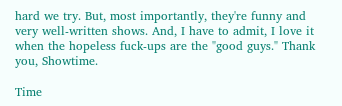hard we try. But, most importantly, they're funny and very well-written shows. And, I have to admit, I love it when the hopeless fuck-ups are the "good guys." Thank you, Showtime.

Time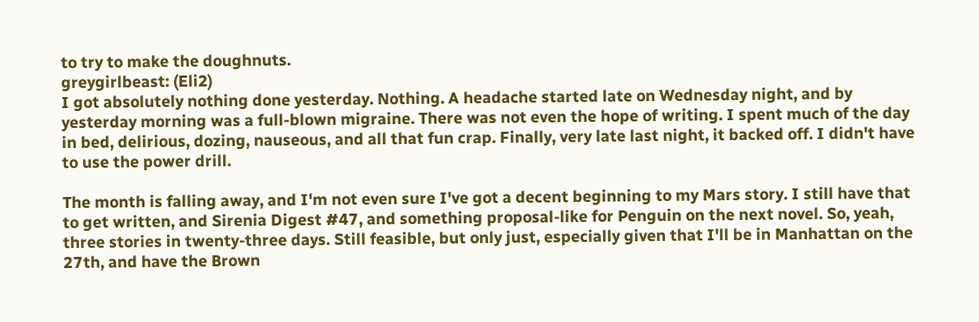to try to make the doughnuts.
greygirlbeast: (Eli2)
I got absolutely nothing done yesterday. Nothing. A headache started late on Wednesday night, and by yesterday morning was a full-blown migraine. There was not even the hope of writing. I spent much of the day in bed, delirious, dozing, nauseous, and all that fun crap. Finally, very late last night, it backed off. I didn't have to use the power drill.

The month is falling away, and I'm not even sure I've got a decent beginning to my Mars story. I still have that to get written, and Sirenia Digest #47, and something proposal-like for Penguin on the next novel. So, yeah, three stories in twenty-three days. Still feasible, but only just, especially given that I'll be in Manhattan on the 27th, and have the Brown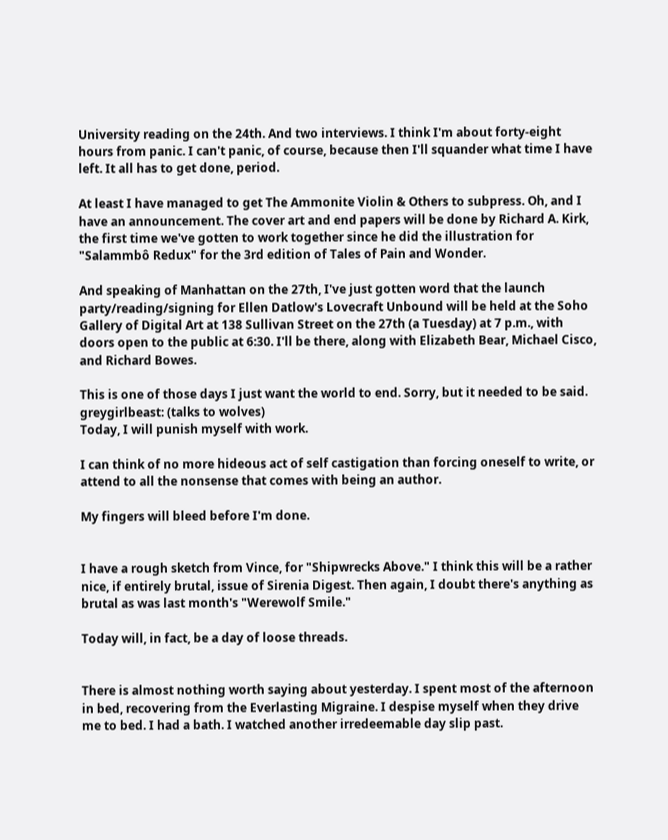University reading on the 24th. And two interviews. I think I'm about forty-eight hours from panic. I can't panic, of course, because then I'll squander what time I have left. It all has to get done, period.

At least I have managed to get The Ammonite Violin & Others to subpress. Oh, and I have an announcement. The cover art and end papers will be done by Richard A. Kirk, the first time we've gotten to work together since he did the illustration for "Salammbô Redux" for the 3rd edition of Tales of Pain and Wonder.

And speaking of Manhattan on the 27th, I've just gotten word that the launch party/reading/signing for Ellen Datlow's Lovecraft Unbound will be held at the Soho Gallery of Digital Art at 138 Sullivan Street on the 27th (a Tuesday) at 7 p.m., with doors open to the public at 6:30. I'll be there, along with Elizabeth Bear, Michael Cisco, and Richard Bowes.

This is one of those days I just want the world to end. Sorry, but it needed to be said.
greygirlbeast: (talks to wolves)
Today, I will punish myself with work.

I can think of no more hideous act of self castigation than forcing oneself to write, or attend to all the nonsense that comes with being an author.

My fingers will bleed before I'm done.


I have a rough sketch from Vince, for "Shipwrecks Above." I think this will be a rather nice, if entirely brutal, issue of Sirenia Digest. Then again, I doubt there's anything as brutal as was last month's "Werewolf Smile."

Today will, in fact, be a day of loose threads.


There is almost nothing worth saying about yesterday. I spent most of the afternoon in bed, recovering from the Everlasting Migraine. I despise myself when they drive me to bed. I had a bath. I watched another irredeemable day slip past.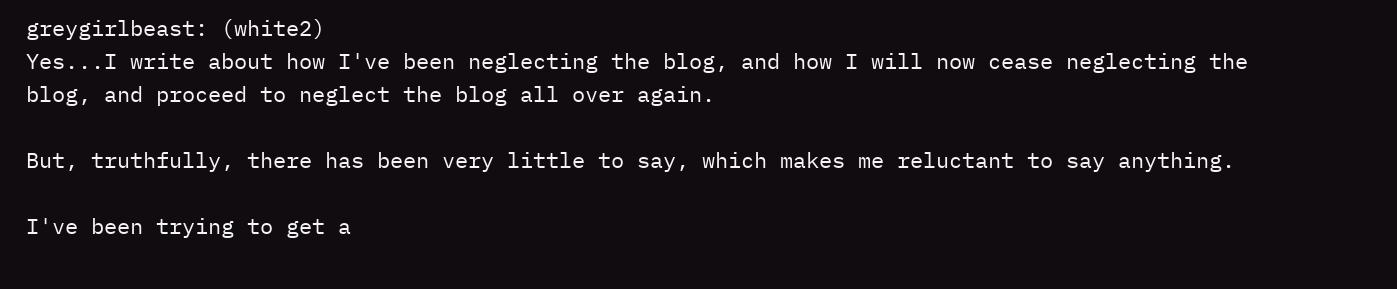greygirlbeast: (white2)
Yes...I write about how I've been neglecting the blog, and how I will now cease neglecting the blog, and proceed to neglect the blog all over again.

But, truthfully, there has been very little to say, which makes me reluctant to say anything.

I've been trying to get a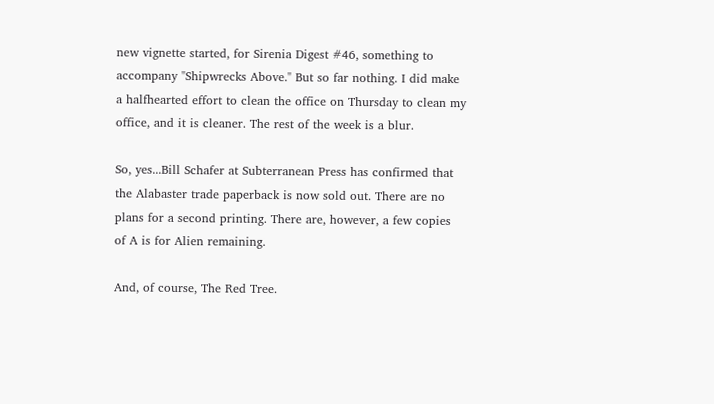new vignette started, for Sirenia Digest #46, something to accompany "Shipwrecks Above." But so far nothing. I did make a halfhearted effort to clean the office on Thursday to clean my office, and it is cleaner. The rest of the week is a blur.

So, yes...Bill Schafer at Subterranean Press has confirmed that the Alabaster trade paperback is now sold out. There are no plans for a second printing. There are, however, a few copies of A is for Alien remaining.

And, of course, The Red Tree.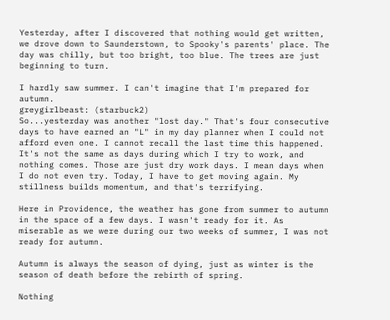Yesterday, after I discovered that nothing would get written, we drove down to Saunderstown, to Spooky's parents' place. The day was chilly, but too bright, too blue. The trees are just beginning to turn.

I hardly saw summer. I can't imagine that I'm prepared for autumn.
greygirlbeast: (starbuck2)
So...yesterday was another "lost day." That's four consecutive days to have earned an "L" in my day planner when I could not afford even one. I cannot recall the last time this happened. It's not the same as days during which I try to work, and nothing comes. Those are just dry work days. I mean days when I do not even try. Today, I have to get moving again. My stillness builds momentum, and that's terrifying.

Here in Providence, the weather has gone from summer to autumn in the space of a few days. I wasn't ready for it. As miserable as we were during our two weeks of summer, I was not ready for autumn.

Autumn is always the season of dying, just as winter is the season of death before the rebirth of spring.

Nothing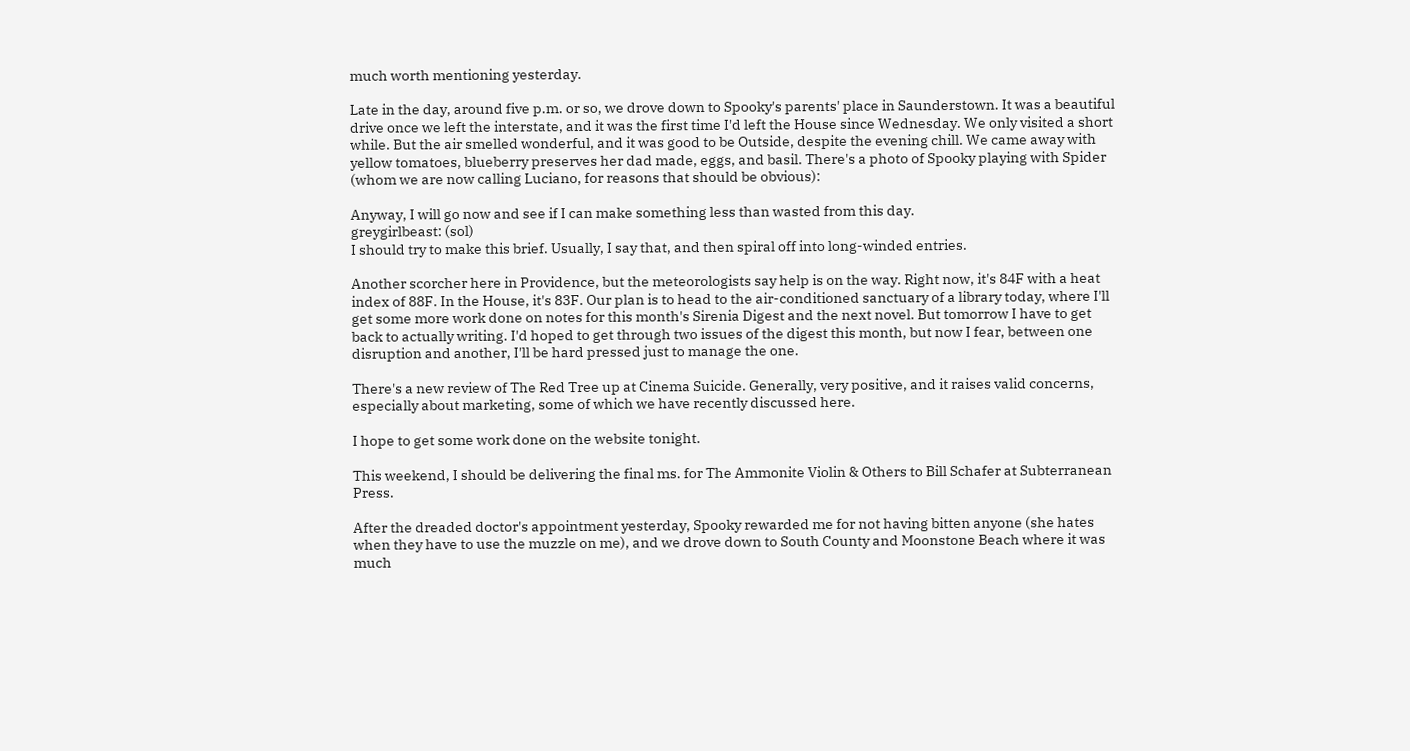much worth mentioning yesterday.

Late in the day, around five p.m. or so, we drove down to Spooky's parents' place in Saunderstown. It was a beautiful drive once we left the interstate, and it was the first time I'd left the House since Wednesday. We only visited a short while. But the air smelled wonderful, and it was good to be Outside, despite the evening chill. We came away with yellow tomatoes, blueberry preserves her dad made, eggs, and basil. There's a photo of Spooky playing with Spider (whom we are now calling Luciano, for reasons that should be obvious):

Anyway, I will go now and see if I can make something less than wasted from this day.
greygirlbeast: (sol)
I should try to make this brief. Usually, I say that, and then spiral off into long-winded entries.

Another scorcher here in Providence, but the meteorologists say help is on the way. Right now, it's 84F with a heat index of 88F. In the House, it's 83F. Our plan is to head to the air-conditioned sanctuary of a library today, where I'll get some more work done on notes for this month's Sirenia Digest and the next novel. But tomorrow I have to get back to actually writing. I'd hoped to get through two issues of the digest this month, but now I fear, between one disruption and another, I'll be hard pressed just to manage the one.

There's a new review of The Red Tree up at Cinema Suicide. Generally, very positive, and it raises valid concerns, especially about marketing, some of which we have recently discussed here.

I hope to get some work done on the website tonight.

This weekend, I should be delivering the final ms. for The Ammonite Violin & Others to Bill Schafer at Subterranean Press.

After the dreaded doctor's appointment yesterday, Spooky rewarded me for not having bitten anyone (she hates when they have to use the muzzle on me), and we drove down to South County and Moonstone Beach where it was much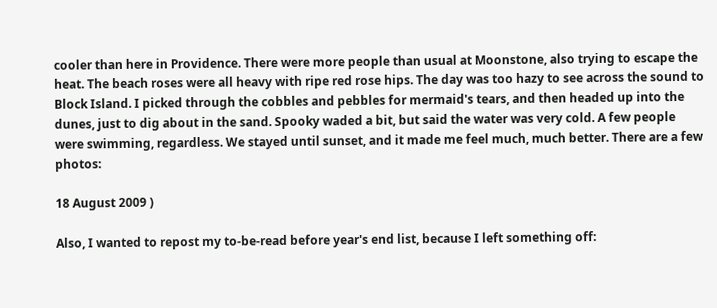cooler than here in Providence. There were more people than usual at Moonstone, also trying to escape the heat. The beach roses were all heavy with ripe red rose hips. The day was too hazy to see across the sound to Block Island. I picked through the cobbles and pebbles for mermaid's tears, and then headed up into the dunes, just to dig about in the sand. Spooky waded a bit, but said the water was very cold. A few people were swimming, regardless. We stayed until sunset, and it made me feel much, much better. There are a few photos:

18 August 2009 )

Also, I wanted to repost my to-be-read before year's end list, because I left something off: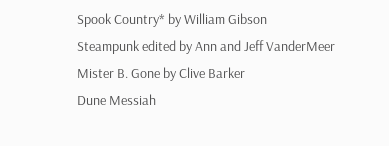Spook Country* by William Gibson
Steampunk edited by Ann and Jeff VanderMeer
Mister B. Gone by Clive Barker
Dune Messiah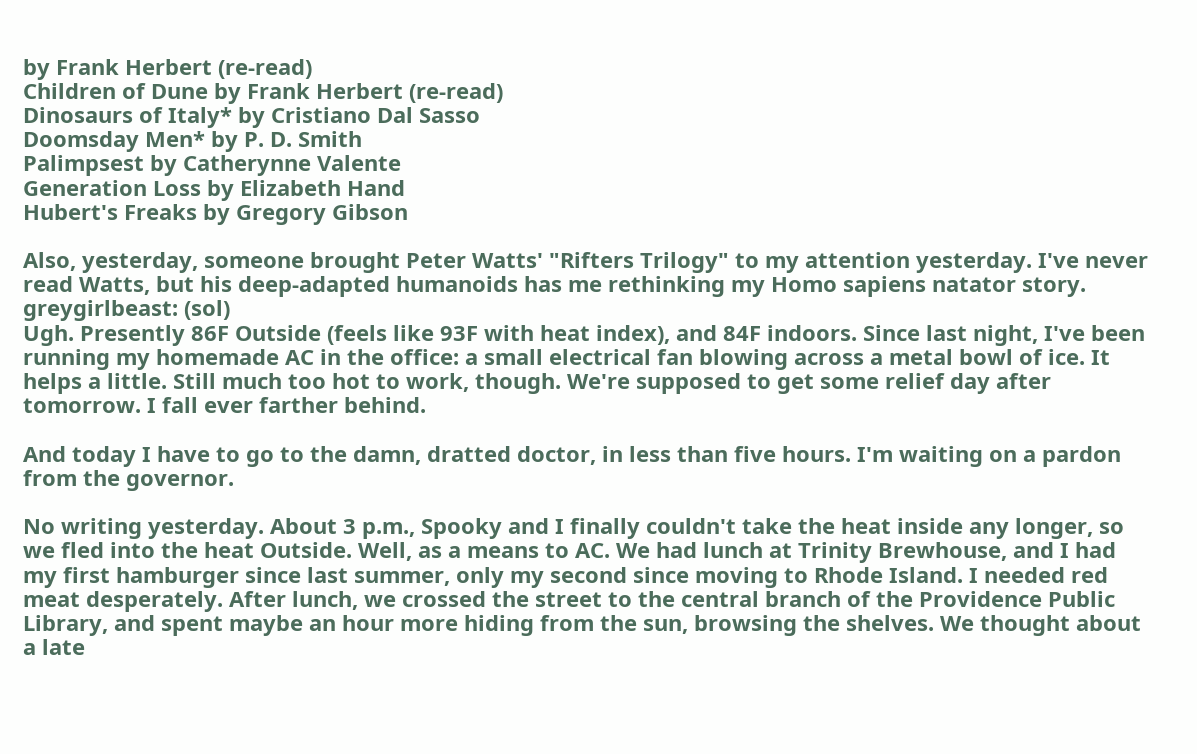by Frank Herbert (re-read)
Children of Dune by Frank Herbert (re-read)
Dinosaurs of Italy* by Cristiano Dal Sasso
Doomsday Men* by P. D. Smith
Palimpsest by Catherynne Valente
Generation Loss by Elizabeth Hand
Hubert's Freaks by Gregory Gibson

Also, yesterday, someone brought Peter Watts' "Rifters Trilogy" to my attention yesterday. I've never read Watts, but his deep-adapted humanoids has me rethinking my Homo sapiens natator story.
greygirlbeast: (sol)
Ugh. Presently 86F Outside (feels like 93F with heat index), and 84F indoors. Since last night, I've been running my homemade AC in the office: a small electrical fan blowing across a metal bowl of ice. It helps a little. Still much too hot to work, though. We're supposed to get some relief day after tomorrow. I fall ever farther behind.

And today I have to go to the damn, dratted doctor, in less than five hours. I'm waiting on a pardon from the governor.

No writing yesterday. About 3 p.m., Spooky and I finally couldn't take the heat inside any longer, so we fled into the heat Outside. Well, as a means to AC. We had lunch at Trinity Brewhouse, and I had my first hamburger since last summer, only my second since moving to Rhode Island. I needed red meat desperately. After lunch, we crossed the street to the central branch of the Providence Public Library, and spent maybe an hour more hiding from the sun, browsing the shelves. We thought about a late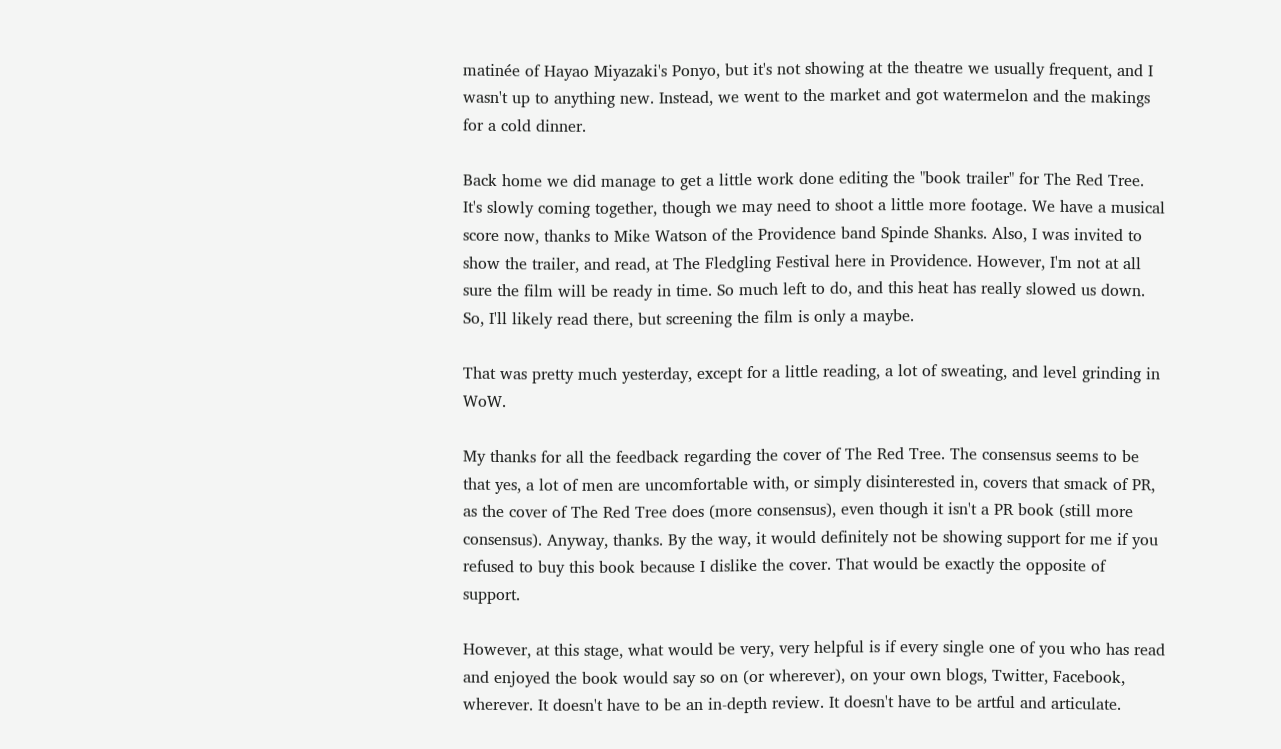matinée of Hayao Miyazaki's Ponyo, but it's not showing at the theatre we usually frequent, and I wasn't up to anything new. Instead, we went to the market and got watermelon and the makings for a cold dinner.

Back home we did manage to get a little work done editing the "book trailer" for The Red Tree. It's slowly coming together, though we may need to shoot a little more footage. We have a musical score now, thanks to Mike Watson of the Providence band Spinde Shanks. Also, I was invited to show the trailer, and read, at The Fledgling Festival here in Providence. However, I'm not at all sure the film will be ready in time. So much left to do, and this heat has really slowed us down. So, I'll likely read there, but screening the film is only a maybe.

That was pretty much yesterday, except for a little reading, a lot of sweating, and level grinding in WoW.

My thanks for all the feedback regarding the cover of The Red Tree. The consensus seems to be that yes, a lot of men are uncomfortable with, or simply disinterested in, covers that smack of PR, as the cover of The Red Tree does (more consensus), even though it isn't a PR book (still more consensus). Anyway, thanks. By the way, it would definitely not be showing support for me if you refused to buy this book because I dislike the cover. That would be exactly the opposite of support.

However, at this stage, what would be very, very helpful is if every single one of you who has read and enjoyed the book would say so on (or wherever), on your own blogs, Twitter, Facebook, wherever. It doesn't have to be an in-depth review. It doesn't have to be artful and articulate.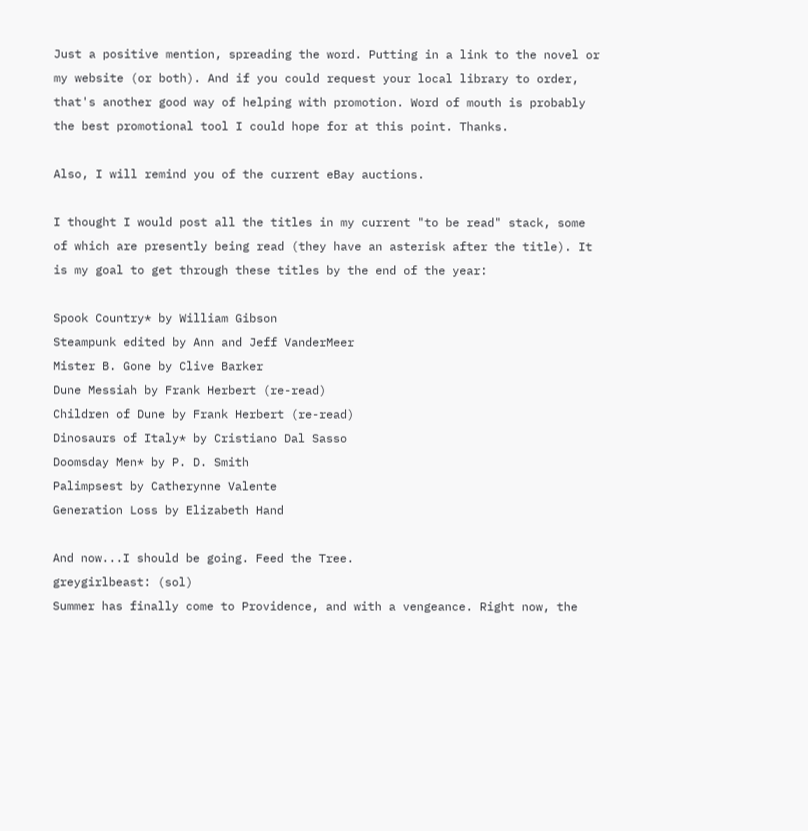Just a positive mention, spreading the word. Putting in a link to the novel or my website (or both). And if you could request your local library to order, that's another good way of helping with promotion. Word of mouth is probably the best promotional tool I could hope for at this point. Thanks.

Also, I will remind you of the current eBay auctions.

I thought I would post all the titles in my current "to be read" stack, some of which are presently being read (they have an asterisk after the title). It is my goal to get through these titles by the end of the year:

Spook Country* by William Gibson
Steampunk edited by Ann and Jeff VanderMeer
Mister B. Gone by Clive Barker
Dune Messiah by Frank Herbert (re-read)
Children of Dune by Frank Herbert (re-read)
Dinosaurs of Italy* by Cristiano Dal Sasso
Doomsday Men* by P. D. Smith
Palimpsest by Catherynne Valente
Generation Loss by Elizabeth Hand

And now...I should be going. Feed the Tree.
greygirlbeast: (sol)
Summer has finally come to Providence, and with a vengeance. Right now, the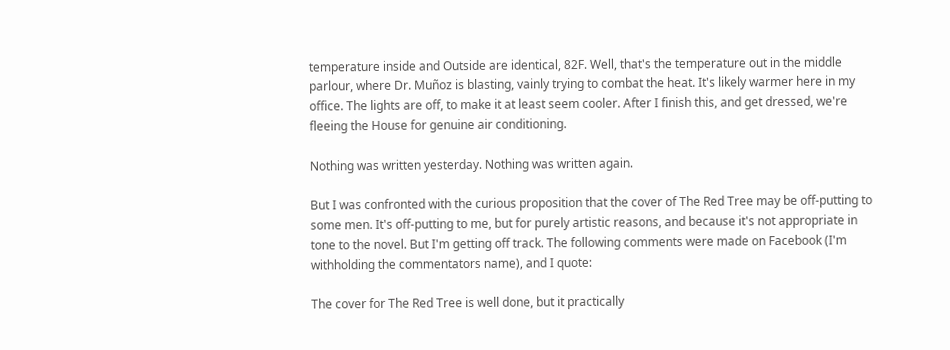temperature inside and Outside are identical, 82F. Well, that's the temperature out in the middle parlour, where Dr. Muñoz is blasting, vainly trying to combat the heat. It's likely warmer here in my office. The lights are off, to make it at least seem cooler. After I finish this, and get dressed, we're fleeing the House for genuine air conditioning.

Nothing was written yesterday. Nothing was written again.

But I was confronted with the curious proposition that the cover of The Red Tree may be off-putting to some men. It's off-putting to me, but for purely artistic reasons, and because it's not appropriate in tone to the novel. But I'm getting off track. The following comments were made on Facebook (I'm withholding the commentators name), and I quote:

The cover for The Red Tree is well done, but it practically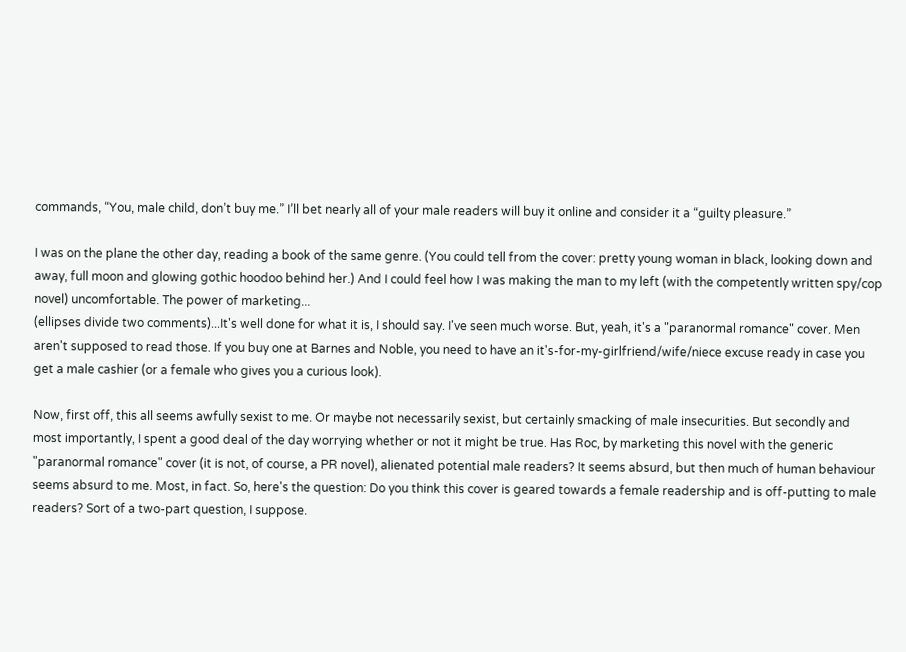commands, “You, male child, don’t buy me.” I’ll bet nearly all of your male readers will buy it online and consider it a “guilty pleasure.”

I was on the plane the other day, reading a book of the same genre. (You could tell from the cover: pretty young woman in black, looking down and away, full moon and glowing gothic hoodoo behind her.) And I could feel how I was making the man to my left (with the competently written spy/cop novel) uncomfortable. The power of marketing...
(ellipses divide two comments)...It's well done for what it is, I should say. I've seen much worse. But, yeah, it's a "paranormal romance" cover. Men aren't supposed to read those. If you buy one at Barnes and Noble, you need to have an it's-for-my-girlfriend/wife/niece excuse ready in case you get a male cashier (or a female who gives you a curious look).

Now, first off, this all seems awfully sexist to me. Or maybe not necessarily sexist, but certainly smacking of male insecurities. But secondly and most importantly, I spent a good deal of the day worrying whether or not it might be true. Has Roc, by marketing this novel with the generic "paranormal romance" cover (it is not, of course, a PR novel), alienated potential male readers? It seems absurd, but then much of human behaviour seems absurd to me. Most, in fact. So, here's the question: Do you think this cover is geared towards a female readership and is off-putting to male readers? Sort of a two-part question, I suppose.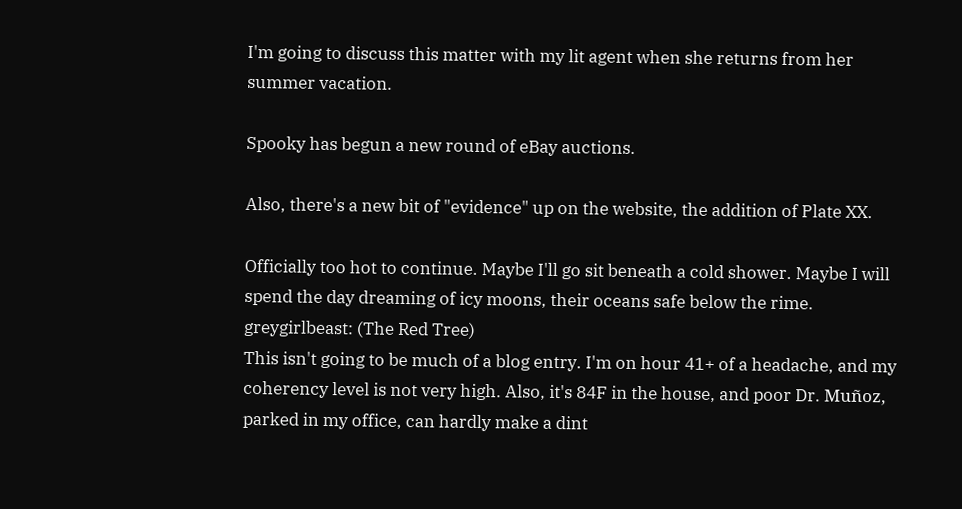I'm going to discuss this matter with my lit agent when she returns from her summer vacation.

Spooky has begun a new round of eBay auctions.

Also, there's a new bit of "evidence" up on the website, the addition of Plate XX.

Officially too hot to continue. Maybe I'll go sit beneath a cold shower. Maybe I will spend the day dreaming of icy moons, their oceans safe below the rime.
greygirlbeast: (The Red Tree)
This isn't going to be much of a blog entry. I'm on hour 41+ of a headache, and my coherency level is not very high. Also, it's 84F in the house, and poor Dr. Muñoz, parked in my office, can hardly make a dint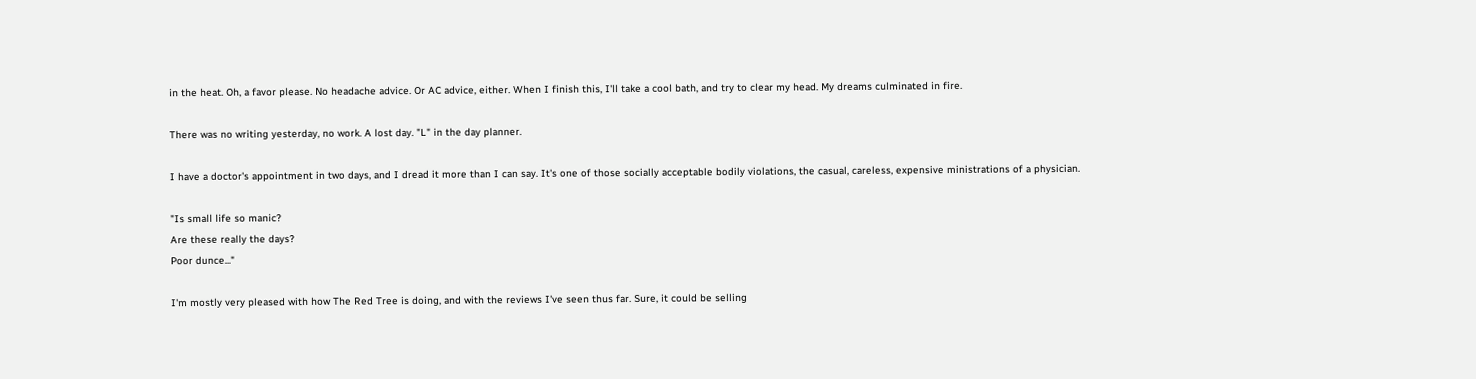in the heat. Oh, a favor please. No headache advice. Or AC advice, either. When I finish this, I'll take a cool bath, and try to clear my head. My dreams culminated in fire.

There was no writing yesterday, no work. A lost day. "L" in the day planner.

I have a doctor's appointment in two days, and I dread it more than I can say. It's one of those socially acceptable bodily violations, the casual, careless, expensive ministrations of a physician.

"Is small life so manic?
Are these really the days?
Poor dunce..."

I'm mostly very pleased with how The Red Tree is doing, and with the reviews I've seen thus far. Sure, it could be selling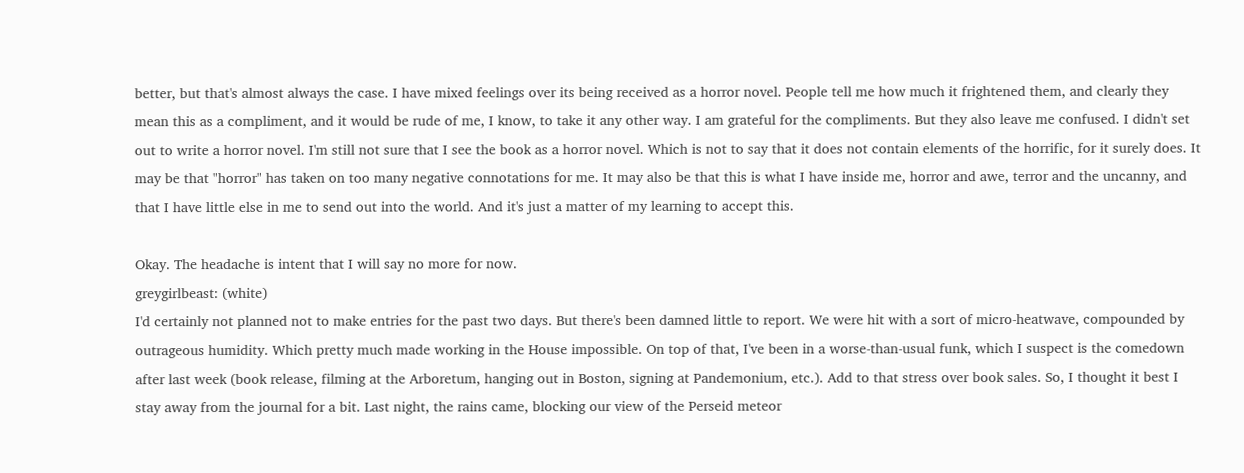better, but that's almost always the case. I have mixed feelings over its being received as a horror novel. People tell me how much it frightened them, and clearly they mean this as a compliment, and it would be rude of me, I know, to take it any other way. I am grateful for the compliments. But they also leave me confused. I didn't set out to write a horror novel. I'm still not sure that I see the book as a horror novel. Which is not to say that it does not contain elements of the horrific, for it surely does. It may be that "horror" has taken on too many negative connotations for me. It may also be that this is what I have inside me, horror and awe, terror and the uncanny, and that I have little else in me to send out into the world. And it's just a matter of my learning to accept this.

Okay. The headache is intent that I will say no more for now.
greygirlbeast: (white)
I'd certainly not planned not to make entries for the past two days. But there's been damned little to report. We were hit with a sort of micro-heatwave, compounded by outrageous humidity. Which pretty much made working in the House impossible. On top of that, I've been in a worse-than-usual funk, which I suspect is the comedown after last week (book release, filming at the Arboretum, hanging out in Boston, signing at Pandemonium, etc.). Add to that stress over book sales. So, I thought it best I stay away from the journal for a bit. Last night, the rains came, blocking our view of the Perseid meteor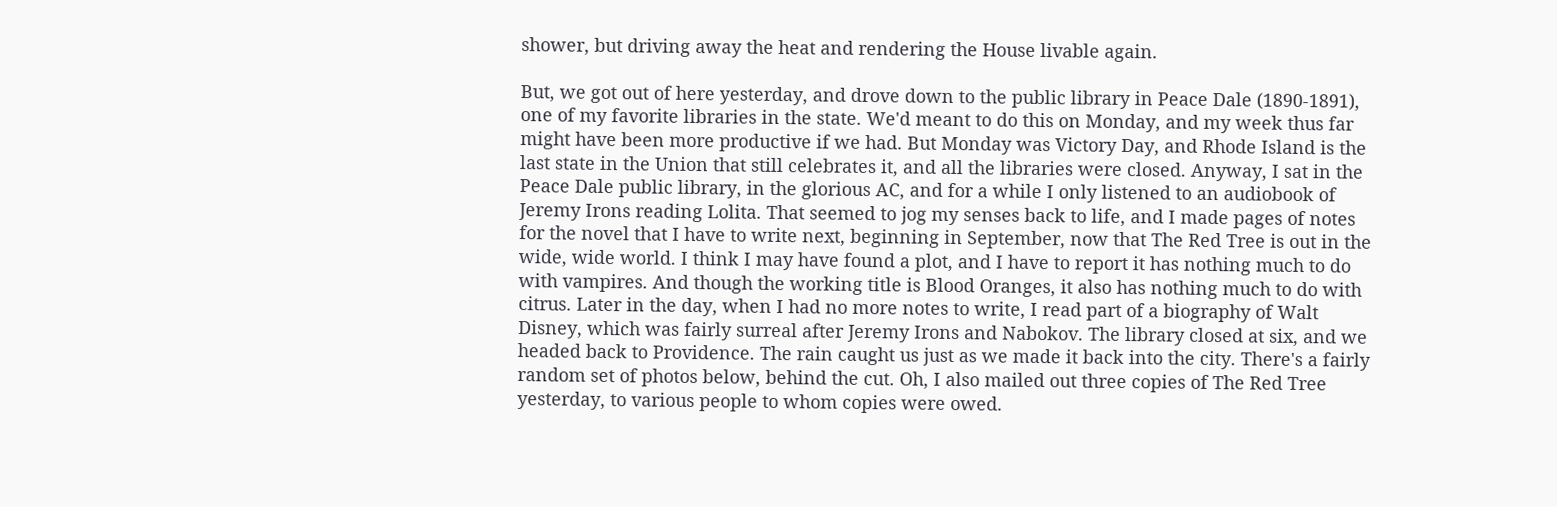shower, but driving away the heat and rendering the House livable again.

But, we got out of here yesterday, and drove down to the public library in Peace Dale (1890-1891), one of my favorite libraries in the state. We'd meant to do this on Monday, and my week thus far might have been more productive if we had. But Monday was Victory Day, and Rhode Island is the last state in the Union that still celebrates it, and all the libraries were closed. Anyway, I sat in the Peace Dale public library, in the glorious AC, and for a while I only listened to an audiobook of Jeremy Irons reading Lolita. That seemed to jog my senses back to life, and I made pages of notes for the novel that I have to write next, beginning in September, now that The Red Tree is out in the wide, wide world. I think I may have found a plot, and I have to report it has nothing much to do with vampires. And though the working title is Blood Oranges, it also has nothing much to do with citrus. Later in the day, when I had no more notes to write, I read part of a biography of Walt Disney, which was fairly surreal after Jeremy Irons and Nabokov. The library closed at six, and we headed back to Providence. The rain caught us just as we made it back into the city. There's a fairly random set of photos below, behind the cut. Oh, I also mailed out three copies of The Red Tree yesterday, to various people to whom copies were owed.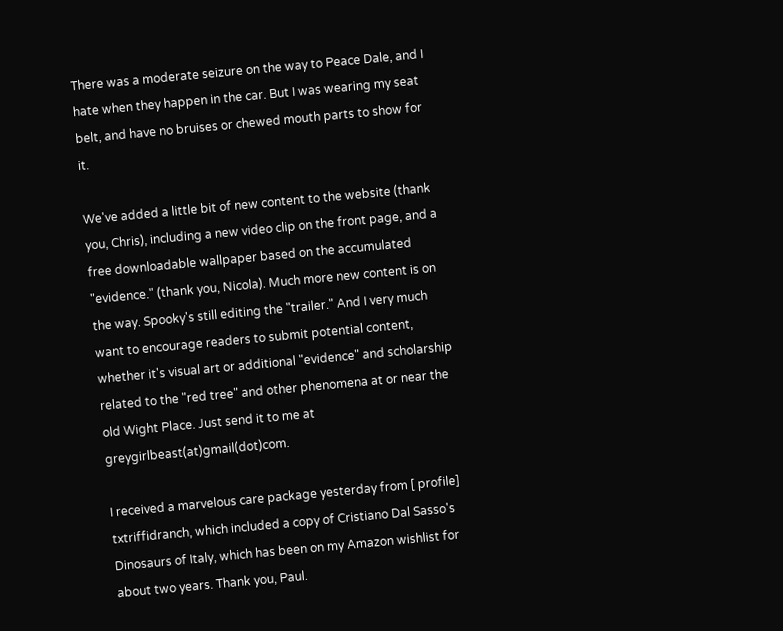There was a moderate seizure on the way to Peace Dale, and I hate when they happen in the car. But I was wearing my seat belt, and have no bruises or chewed mouth parts to show for it.

We've added a little bit of new content to the website (thank you, Chris), including a new video clip on the front page, and a free downloadable wallpaper based on the accumulated "evidence." (thank you, Nicola). Much more new content is on the way. Spooky's still editing the "trailer." And I very much want to encourage readers to submit potential content, whether it's visual art or additional "evidence" and scholarship related to the "red tree" and other phenomena at or near the old Wight Place. Just send it to me at greygirlbeast(at)gmail(dot)com.

I received a marvelous care package yesterday from [ profile] txtriffidranch, which included a copy of Cristiano Dal Sasso's Dinosaurs of Italy, which has been on my Amazon wishlist for about two years. Thank you, Paul.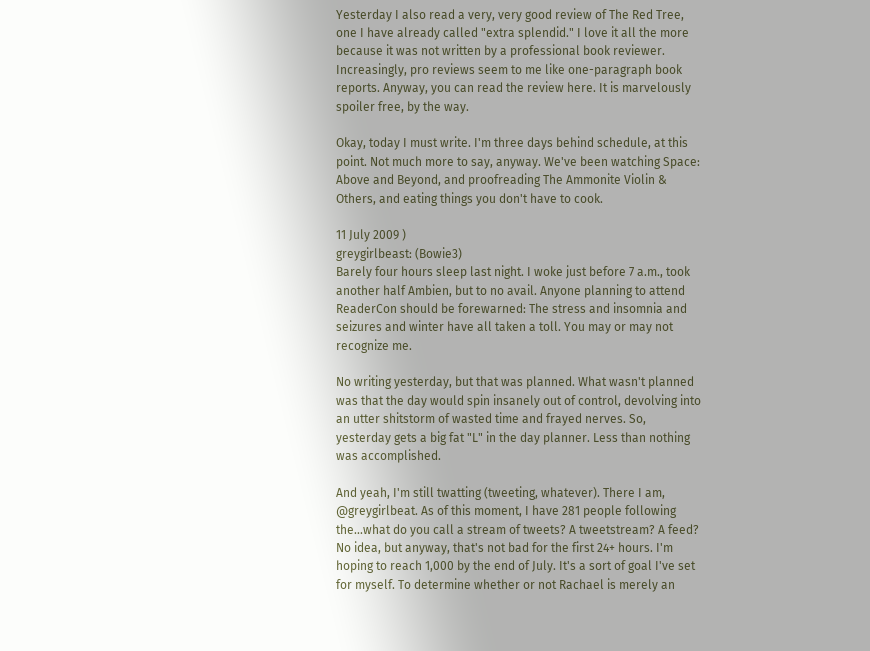Yesterday I also read a very, very good review of The Red Tree, one I have already called "extra splendid." I love it all the more because it was not written by a professional book reviewer. Increasingly, pro reviews seem to me like one-paragraph book reports. Anyway, you can read the review here. It is marvelously spoiler free, by the way.

Okay, today I must write. I'm three days behind schedule, at this point. Not much more to say, anyway. We've been watching Space: Above and Beyond, and proofreading The Ammonite Violin & Others, and eating things you don't have to cook.

11 July 2009 )
greygirlbeast: (Bowie3)
Barely four hours sleep last night. I woke just before 7 a.m., took another half Ambien, but to no avail. Anyone planning to attend ReaderCon should be forewarned: The stress and insomnia and seizures and winter have all taken a toll. You may or may not recognize me.

No writing yesterday, but that was planned. What wasn't planned was that the day would spin insanely out of control, devolving into an utter shitstorm of wasted time and frayed nerves. So, yesterday gets a big fat "L" in the day planner. Less than nothing was accomplished.

And yeah, I'm still twatting (tweeting, whatever). There I am, @greygirlbeat. As of this moment, I have 281 people following the...what do you call a stream of tweets? A tweetstream? A feed? No idea, but anyway, that's not bad for the first 24+ hours. I'm hoping to reach 1,000 by the end of July. It's a sort of goal I've set for myself. To determine whether or not Rachael is merely an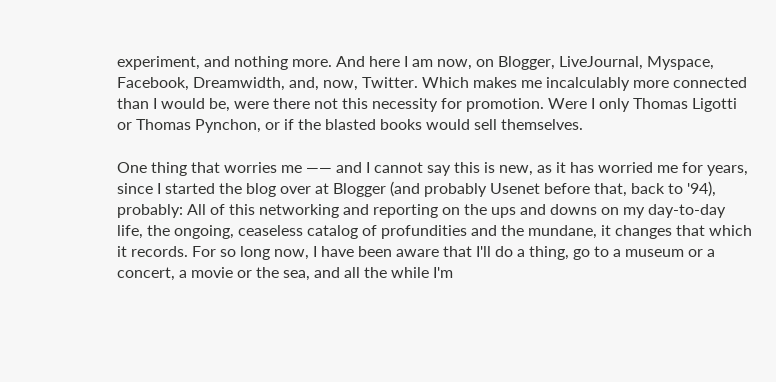experiment, and nothing more. And here I am now, on Blogger, LiveJournal, Myspace, Facebook, Dreamwidth, and, now, Twitter. Which makes me incalculably more connected than I would be, were there not this necessity for promotion. Were I only Thomas Ligotti or Thomas Pynchon, or if the blasted books would sell themselves.

One thing that worries me —— and I cannot say this is new, as it has worried me for years, since I started the blog over at Blogger (and probably Usenet before that, back to '94), probably: All of this networking and reporting on the ups and downs on my day-to-day life, the ongoing, ceaseless catalog of profundities and the mundane, it changes that which it records. For so long now, I have been aware that I'll do a thing, go to a museum or a concert, a movie or the sea, and all the while I'm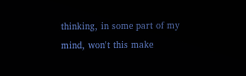thinking, in some part of my mind, won't this make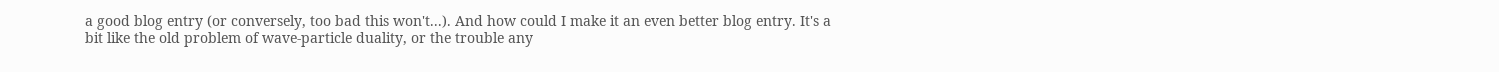a good blog entry (or conversely, too bad this won't...). And how could I make it an even better blog entry. It's a bit like the old problem of wave-particle duality, or the trouble any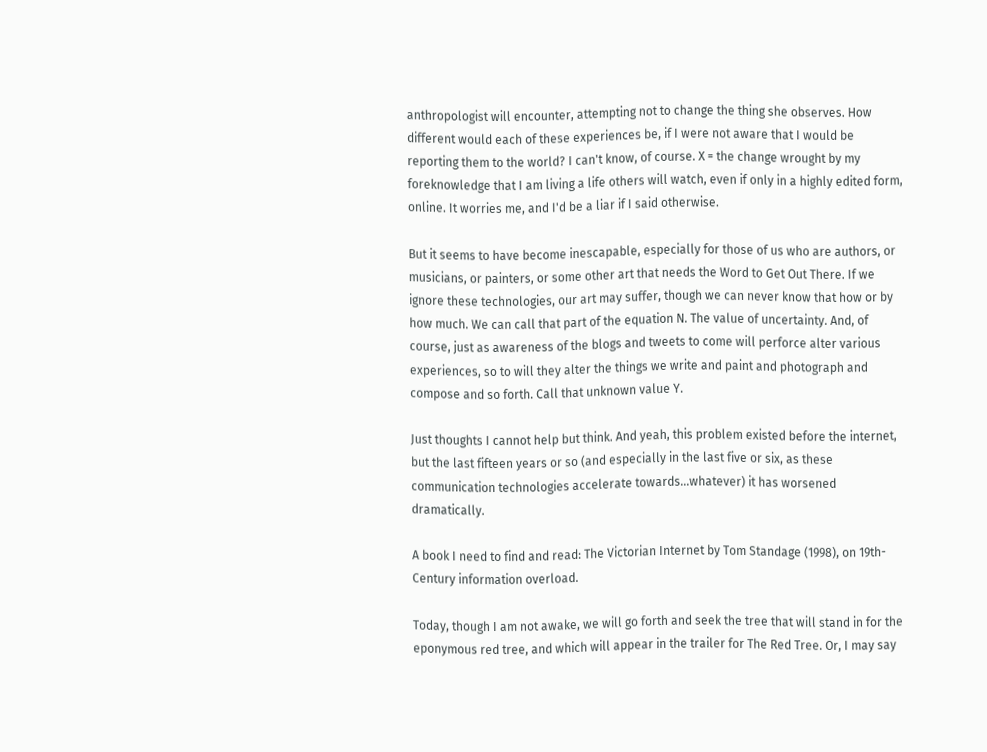anthropologist will encounter, attempting not to change the thing she observes. How different would each of these experiences be, if I were not aware that I would be reporting them to the world? I can't know, of course. X = the change wrought by my foreknowledge that I am living a life others will watch, even if only in a highly edited form, online. It worries me, and I'd be a liar if I said otherwise.

But it seems to have become inescapable, especially for those of us who are authors, or musicians, or painters, or some other art that needs the Word to Get Out There. If we ignore these technologies, our art may suffer, though we can never know that how or by how much. We can call that part of the equation N. The value of uncertainty. And, of course, just as awareness of the blogs and tweets to come will perforce alter various experiences, so to will they alter the things we write and paint and photograph and compose and so forth. Call that unknown value Y.

Just thoughts I cannot help but think. And yeah, this problem existed before the internet, but the last fifteen years or so (and especially in the last five or six, as these communication technologies accelerate towards...whatever) it has worsened dramatically.

A book I need to find and read: The Victorian Internet by Tom Standage (1998), on 19th-Century information overload.

Today, though I am not awake, we will go forth and seek the tree that will stand in for the eponymous red tree, and which will appear in the trailer for The Red Tree. Or, I may say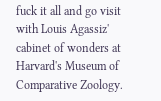fuck it all and go visit with Louis Agassiz' cabinet of wonders at Harvard's Museum of Comparative Zoology.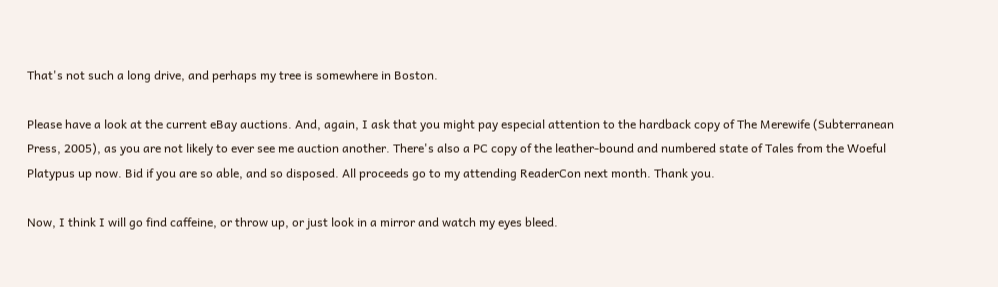That's not such a long drive, and perhaps my tree is somewhere in Boston.

Please have a look at the current eBay auctions. And, again, I ask that you might pay especial attention to the hardback copy of The Merewife (Subterranean Press, 2005), as you are not likely to ever see me auction another. There's also a PC copy of the leather-bound and numbered state of Tales from the Woeful Platypus up now. Bid if you are so able, and so disposed. All proceeds go to my attending ReaderCon next month. Thank you.

Now, I think I will go find caffeine, or throw up, or just look in a mirror and watch my eyes bleed.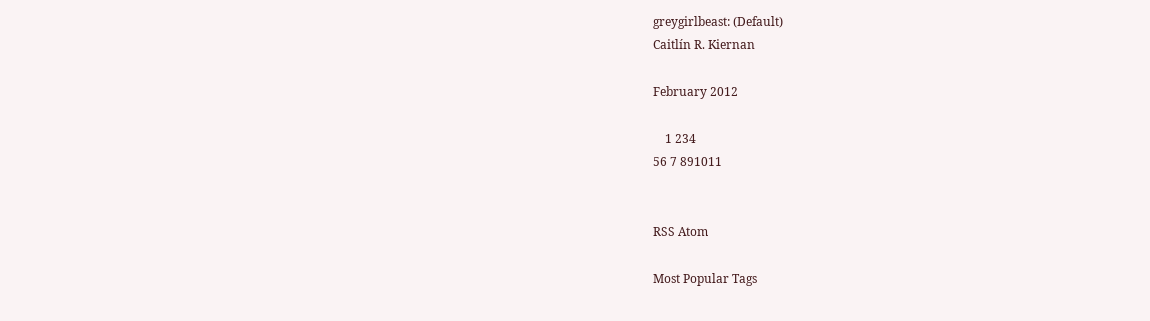greygirlbeast: (Default)
Caitlín R. Kiernan

February 2012

    1 234
56 7 891011


RSS Atom

Most Popular Tags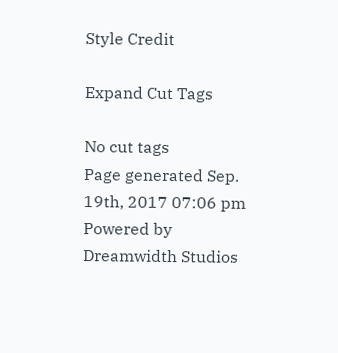Style Credit

Expand Cut Tags

No cut tags
Page generated Sep. 19th, 2017 07:06 pm
Powered by Dreamwidth Studios